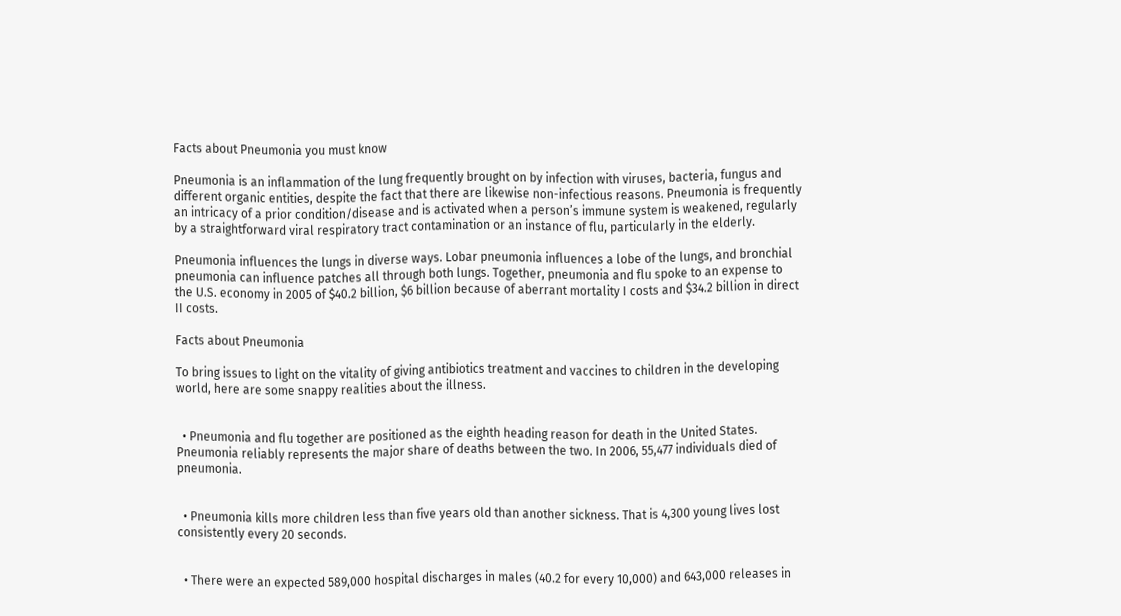Facts about Pneumonia you must know

Pneumonia is an inflammation of the lung frequently brought on by infection with viruses, bacteria, fungus and different organic entities, despite the fact that there are likewise non-infectious reasons. Pneumonia is frequently an intricacy of a prior condition/disease and is activated when a person’s immune system is weakened, regularly by a straightforward viral respiratory tract contamination or an instance of flu, particularly in the elderly.

Pneumonia influences the lungs in diverse ways. Lobar pneumonia influences a lobe of the lungs, and bronchial pneumonia can influence patches all through both lungs. Together, pneumonia and flu spoke to an expense to the U.S. economy in 2005 of $40.2 billion, $6 billion because of aberrant mortality I costs and $34.2 billion in direct II costs.

Facts about Pneumonia

To bring issues to light on the vitality of giving antibiotics treatment and vaccines to children in the developing world, here are some snappy realities about the illness.


  • Pneumonia and flu together are positioned as the eighth heading reason for death in the United States. Pneumonia reliably represents the major share of deaths between the two. In 2006, 55,477 individuals died of pneumonia.


  • Pneumonia kills more children less than five years old than another sickness. That is 4,300 young lives lost consistently every 20 seconds.


  • There were an expected 589,000 hospital discharges in males (40.2 for every 10,000) and 643,000 releases in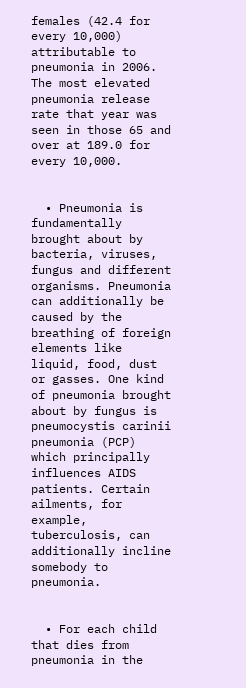females (42.4 for every 10,000) attributable to pneumonia in 2006. The most elevated pneumonia release rate that year was seen in those 65 and over at 189.0 for every 10,000.


  • Pneumonia is fundamentally brought about by bacteria, viruses, fungus and different organisms. Pneumonia can additionally be caused by the breathing of foreign elements like liquid, food, dust or gasses. One kind of pneumonia brought about by fungus is pneumocystis carinii pneumonia (PCP) which principally influences AIDS patients. Certain ailments, for example, tuberculosis, can additionally incline somebody to pneumonia.


  • For each child that dies from pneumonia in the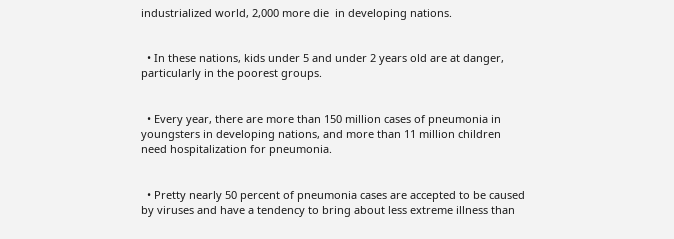industrialized world, 2,000 more die  in developing nations.


  • In these nations, kids under 5 and under 2 years old are at danger, particularly in the poorest groups.


  • Every year, there are more than 150 million cases of pneumonia in youngsters in developing nations, and more than 11 million children need hospitalization for pneumonia.


  • Pretty nearly 50 percent of pneumonia cases are accepted to be caused by viruses and have a tendency to bring about less extreme illness than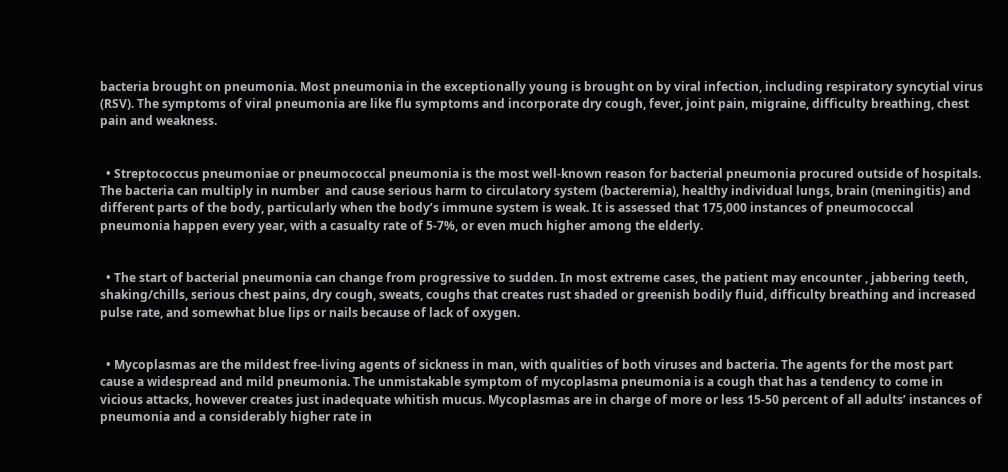bacteria brought on pneumonia. Most pneumonia in the exceptionally young is brought on by viral infection, including respiratory syncytial virus (RSV). The symptoms of viral pneumonia are like flu symptoms and incorporate dry cough, fever, joint pain, migraine, difficulty breathing, chest pain and weakness.


  • Streptococcus pneumoniae or pneumococcal pneumonia is the most well-known reason for bacterial pneumonia procured outside of hospitals. The bacteria can multiply in number  and cause serious harm to circulatory system (bacteremia), healthy individual lungs, brain (meningitis) and different parts of the body, particularly when the body’s immune system is weak. It is assessed that 175,000 instances of pneumococcal pneumonia happen every year, with a casualty rate of 5-7%, or even much higher among the elderly.


  • The start of bacterial pneumonia can change from progressive to sudden. In most extreme cases, the patient may encounter , jabbering teeth, shaking/chills, serious chest pains, dry cough, sweats, coughs that creates rust shaded or greenish bodily fluid, difficulty breathing and increased pulse rate, and somewhat blue lips or nails because of lack of oxygen.


  • Mycoplasmas are the mildest free-living agents of sickness in man, with qualities of both viruses and bacteria. The agents for the most part cause a widespread and mild pneumonia. The unmistakable symptom of mycoplasma pneumonia is a cough that has a tendency to come in vicious attacks, however creates just inadequate whitish mucus. Mycoplasmas are in charge of more or less 15-50 percent of all adults’ instances of pneumonia and a considerably higher rate in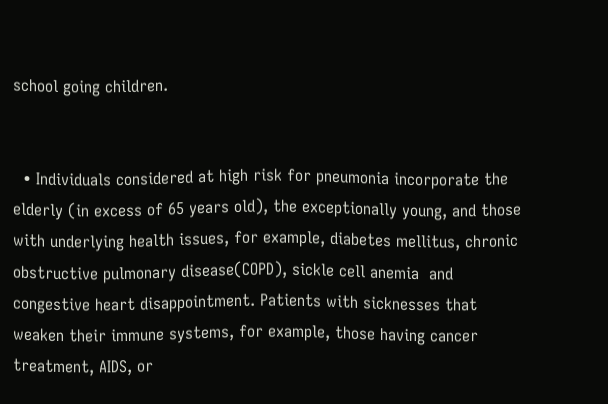school going children.


  • Individuals considered at high risk for pneumonia incorporate the elderly (in excess of 65 years old), the exceptionally young, and those with underlying health issues, for example, diabetes mellitus, chronic obstructive pulmonary disease(COPD), sickle cell anemia  and congestive heart disappointment. Patients with sicknesses that weaken their immune systems, for example, those having cancer treatment, AIDS, or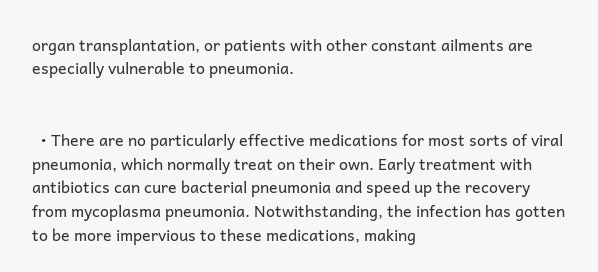organ transplantation, or patients with other constant ailments are especially vulnerable to pneumonia.


  • There are no particularly effective medications for most sorts of viral pneumonia, which normally treat on their own. Early treatment with antibiotics can cure bacterial pneumonia and speed up the recovery from mycoplasma pneumonia. Notwithstanding, the infection has gotten to be more impervious to these medications, making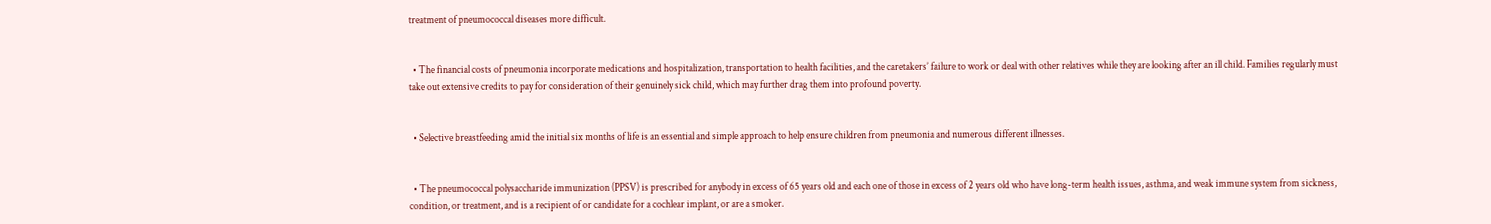treatment of pneumococcal diseases more difficult.


  • The financial costs of pneumonia incorporate medications and hospitalization, transportation to health facilities, and the caretakers’ failure to work or deal with other relatives while they are looking after an ill child. Families regularly must take out extensive credits to pay for consideration of their genuinely sick child, which may further drag them into profound poverty.


  • Selective breastfeeding amid the initial six months of life is an essential and simple approach to help ensure children from pneumonia and numerous different illnesses.


  • The pneumococcal polysaccharide immunization (PPSV) is prescribed for anybody in excess of 65 years old and each one of those in excess of 2 years old who have long-term health issues, asthma, and weak immune system from sickness, condition, or treatment, and is a recipient of or candidate for a cochlear implant, or are a smoker.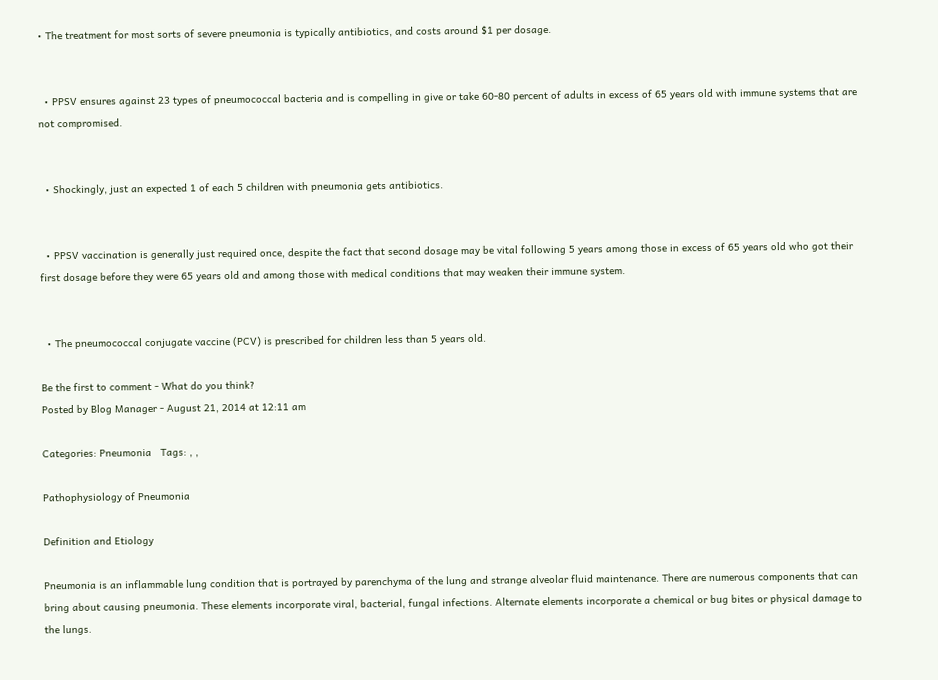• The treatment for most sorts of severe pneumonia is typically antibiotics, and costs around $1 per dosage.


  • PPSV ensures against 23 types of pneumococcal bacteria and is compelling in give or take 60-80 percent of adults in excess of 65 years old with immune systems that are not compromised.


  • Shockingly, just an expected 1 of each 5 children with pneumonia gets antibiotics.


  • PPSV vaccination is generally just required once, despite the fact that second dosage may be vital following 5 years among those in excess of 65 years old who got their first dosage before they were 65 years old and among those with medical conditions that may weaken their immune system.


  • The pneumococcal conjugate vaccine (PCV) is prescribed for children less than 5 years old.

Be the first to comment - What do you think?
Posted by Blog Manager - August 21, 2014 at 12:11 am

Categories: Pneumonia   Tags: , ,

Pathophysiology of Pneumonia

Definition and Etiology

Pneumonia is an inflammable lung condition that is portrayed by parenchyma of the lung and strange alveolar fluid maintenance. There are numerous components that can bring about causing pneumonia. These elements incorporate viral, bacterial, fungal infections. Alternate elements incorporate a chemical or bug bites or physical damage to the lungs.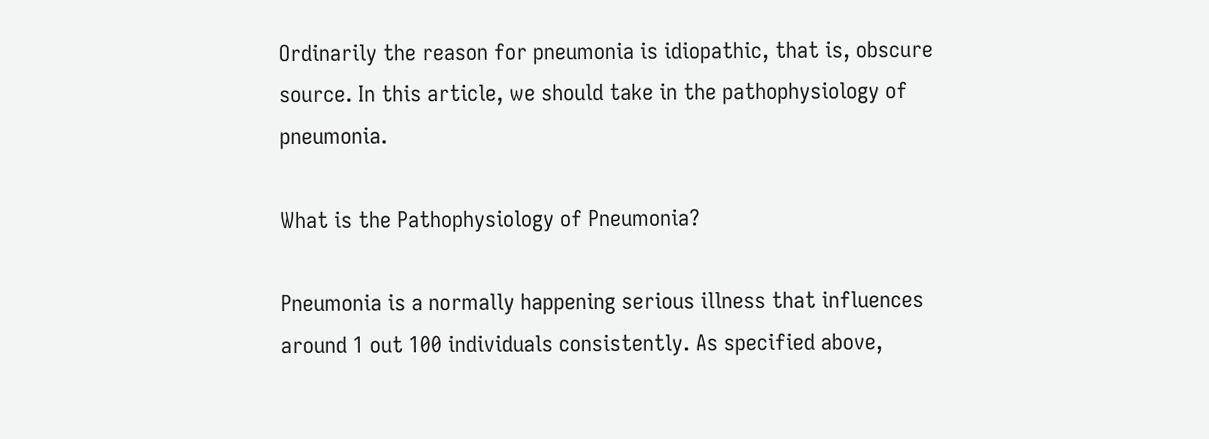Ordinarily the reason for pneumonia is idiopathic, that is, obscure source. In this article, we should take in the pathophysiology of pneumonia.

What is the Pathophysiology of Pneumonia?

Pneumonia is a normally happening serious illness that influences around 1 out 100 individuals consistently. As specified above,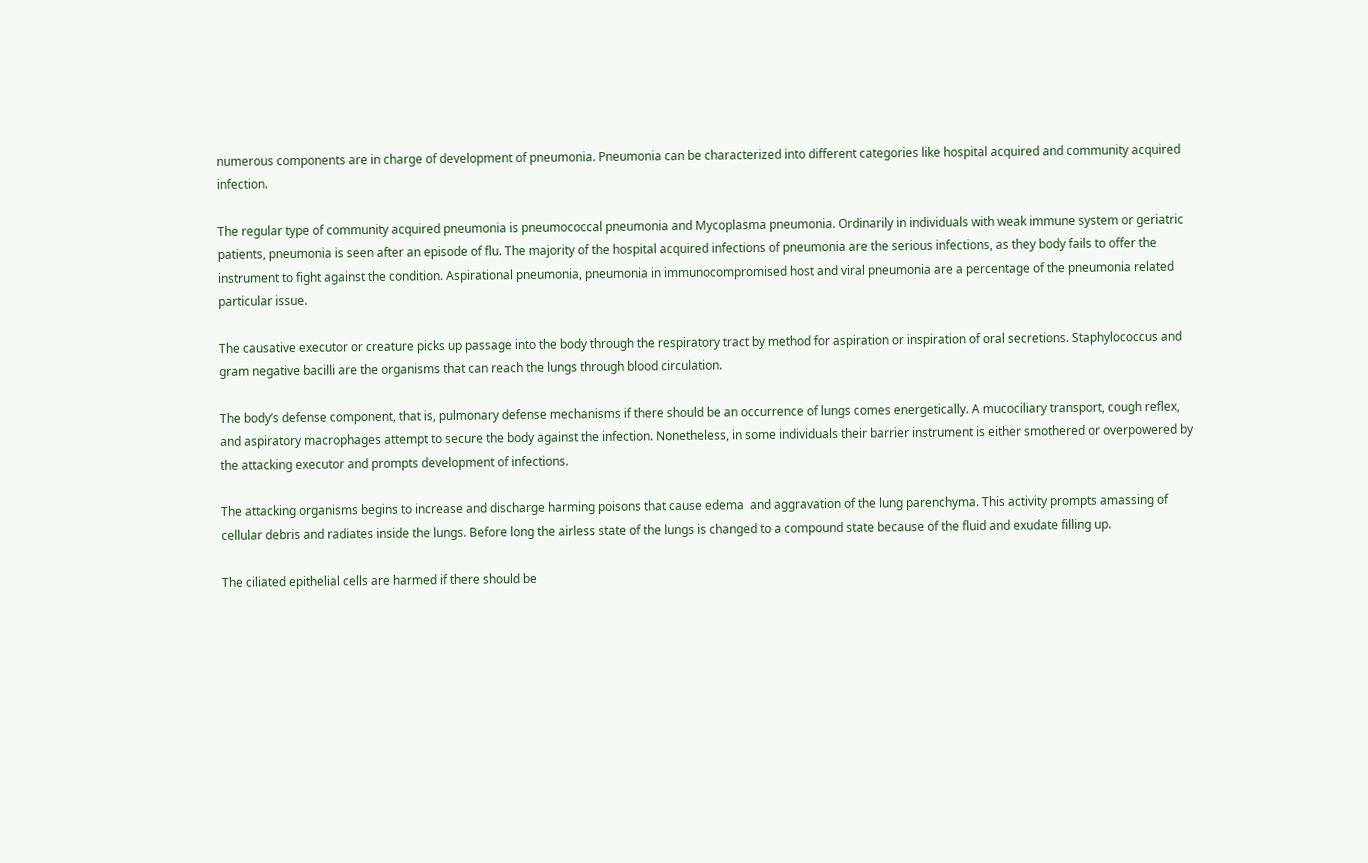numerous components are in charge of development of pneumonia. Pneumonia can be characterized into different categories like hospital acquired and community acquired infection.

The regular type of community acquired pneumonia is pneumococcal pneumonia and Mycoplasma pneumonia. Ordinarily in individuals with weak immune system or geriatric patients, pneumonia is seen after an episode of flu. The majority of the hospital acquired infections of pneumonia are the serious infections, as they body fails to offer the instrument to fight against the condition. Aspirational pneumonia, pneumonia in immunocompromised host and viral pneumonia are a percentage of the pneumonia related particular issue.

The causative executor or creature picks up passage into the body through the respiratory tract by method for aspiration or inspiration of oral secretions. Staphylococcus and gram negative bacilli are the organisms that can reach the lungs through blood circulation.

The body’s defense component, that is, pulmonary defense mechanisms if there should be an occurrence of lungs comes energetically. A mucociliary transport, cough reflex, and aspiratory macrophages attempt to secure the body against the infection. Nonetheless, in some individuals their barrier instrument is either smothered or overpowered by the attacking executor and prompts development of infections.

The attacking organisms begins to increase and discharge harming poisons that cause edema  and aggravation of the lung parenchyma. This activity prompts amassing of cellular debris and radiates inside the lungs. Before long the airless state of the lungs is changed to a compound state because of the fluid and exudate filling up.

The ciliated epithelial cells are harmed if there should be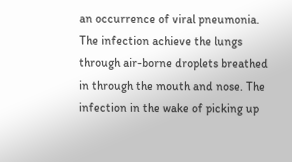an occurrence of viral pneumonia. The infection achieve the lungs through air-borne droplets breathed in through the mouth and nose. The infection in the wake of picking up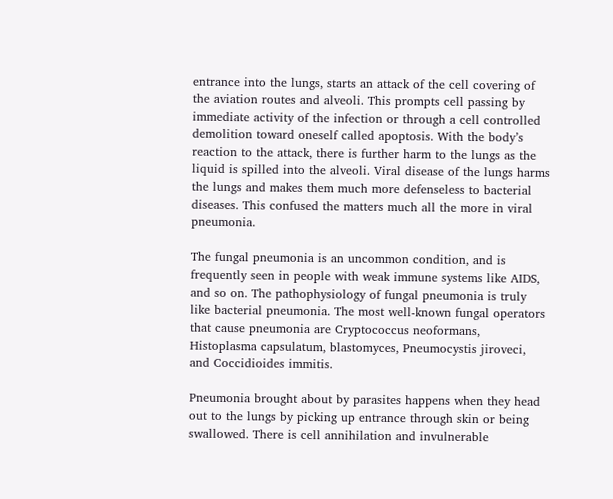entrance into the lungs, starts an attack of the cell covering of the aviation routes and alveoli. This prompts cell passing by immediate activity of the infection or through a cell controlled demolition toward oneself called apoptosis. With the body’s reaction to the attack, there is further harm to the lungs as the liquid is spilled into the alveoli. Viral disease of the lungs harms the lungs and makes them much more defenseless to bacterial diseases. This confused the matters much all the more in viral pneumonia.

The fungal pneumonia is an uncommon condition, and is frequently seen in people with weak immune systems like AIDS, and so on. The pathophysiology of fungal pneumonia is truly like bacterial pneumonia. The most well-known fungal operators that cause pneumonia are Cryptococcus neoformans, Histoplasma capsulatum, blastomyces, Pneumocystis jiroveci, and Coccidioides immitis.

Pneumonia brought about by parasites happens when they head out to the lungs by picking up entrance through skin or being swallowed. There is cell annihilation and invulnerable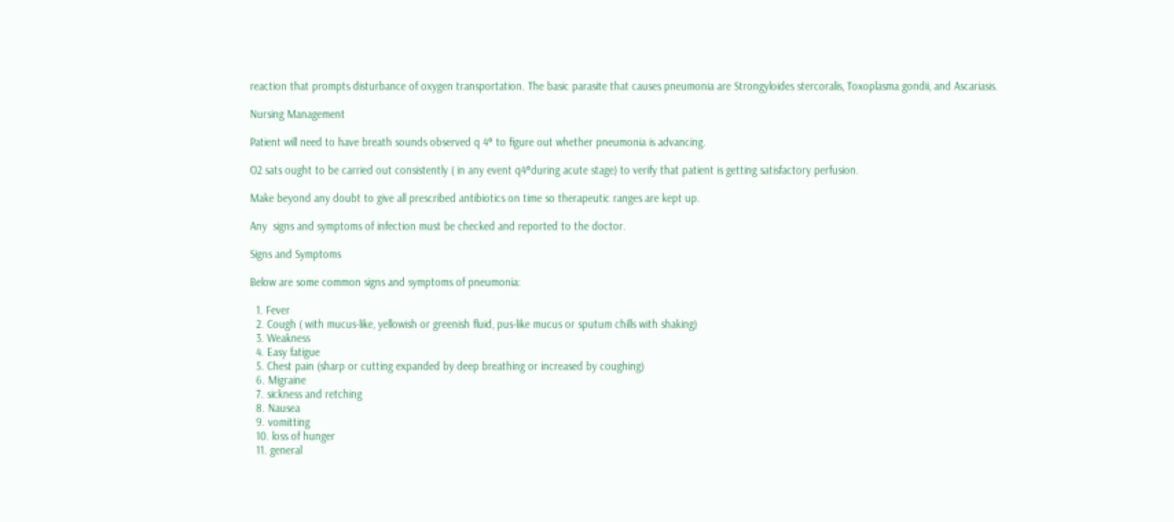reaction that prompts disturbance of oxygen transportation. The basic parasite that causes pneumonia are Strongyloides stercoralis, Toxoplasma gondii, and Ascariasis.

Nursing Management

Patient will need to have breath sounds observed q 4° to figure out whether pneumonia is advancing.

O2 sats ought to be carried out consistently ( in any event q4°during acute stage) to verify that patient is getting satisfactory perfusion.

Make beyond any doubt to give all prescribed antibiotics on time so therapeutic ranges are kept up.

Any  signs and symptoms of infection must be checked and reported to the doctor.

Signs and Symptoms

Below are some common signs and symptoms of pneumonia:

  1. Fever
  2. Cough ( with mucus-like, yellowish or greenish fluid, pus-like mucus or sputum chills with shaking)
  3. Weakness
  4. Easy fatigue
  5. Chest pain (sharp or cutting expanded by deep breathing or increased by coughing)
  6. Migraine
  7. sickness and retching
  8. Nausea
  9. vomitting
  10. loss of hunger
  11. general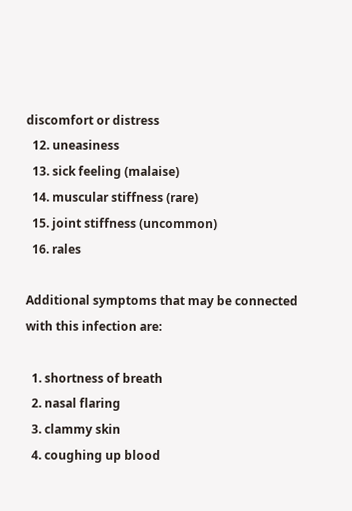discomfort or distress
  12. uneasiness
  13. sick feeling (malaise)
  14. muscular stiffness (rare)
  15. joint stiffness (uncommon)
  16. rales

Additional symptoms that may be connected with this infection are:

  1. shortness of breath
  2. nasal flaring
  3. clammy skin
  4. coughing up blood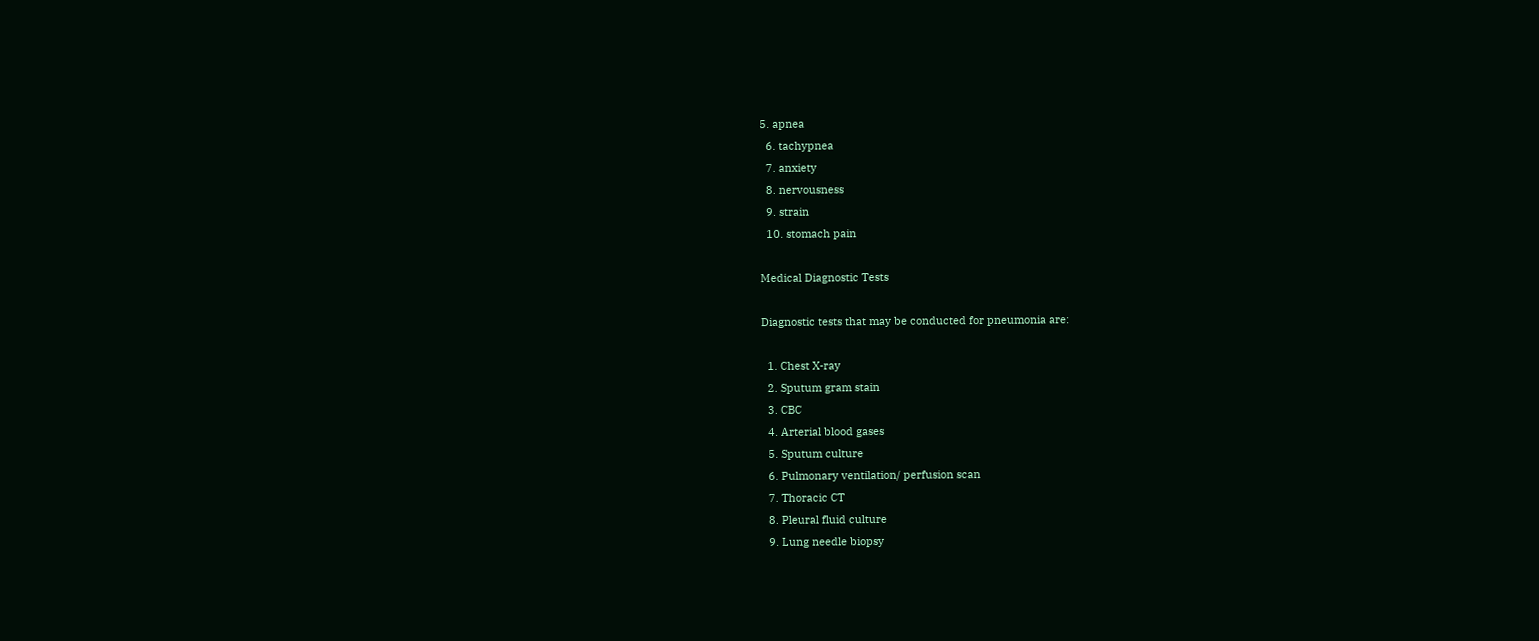5. apnea
  6. tachypnea
  7. anxiety
  8. nervousness
  9. strain
  10. stomach pain

Medical Diagnostic Tests

Diagnostic tests that may be conducted for pneumonia are:

  1. Chest X-ray
  2. Sputum gram stain
  3. CBC
  4. Arterial blood gases
  5. Sputum culture
  6. Pulmonary ventilation/ perfusion scan
  7. Thoracic CT
  8. Pleural fluid culture
  9. Lung needle biopsy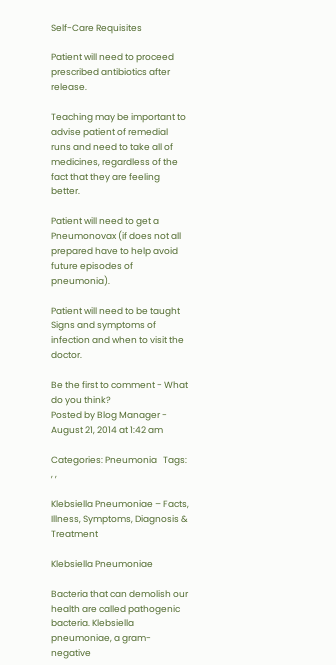Self-Care Requisites

Patient will need to proceed prescribed antibiotics after release.

Teaching may be important to advise patient of remedial runs and need to take all of medicines, regardless of the fact that they are feeling better.

Patient will need to get a Pneumonovax (if does not all prepared have to help avoid future episodes of pneumonia).

Patient will need to be taught Signs and symptoms of infection and when to visit the doctor.

Be the first to comment - What do you think?
Posted by Blog Manager - August 21, 2014 at 1:42 am

Categories: Pneumonia   Tags: , ,

Klebsiella Pneumoniae – Facts, Illness, Symptoms, Diagnosis & Treatment

Klebsiella Pneumoniae

Bacteria that can demolish our health are called pathogenic bacteria. Klebsiella pneumoniae, a gram-negative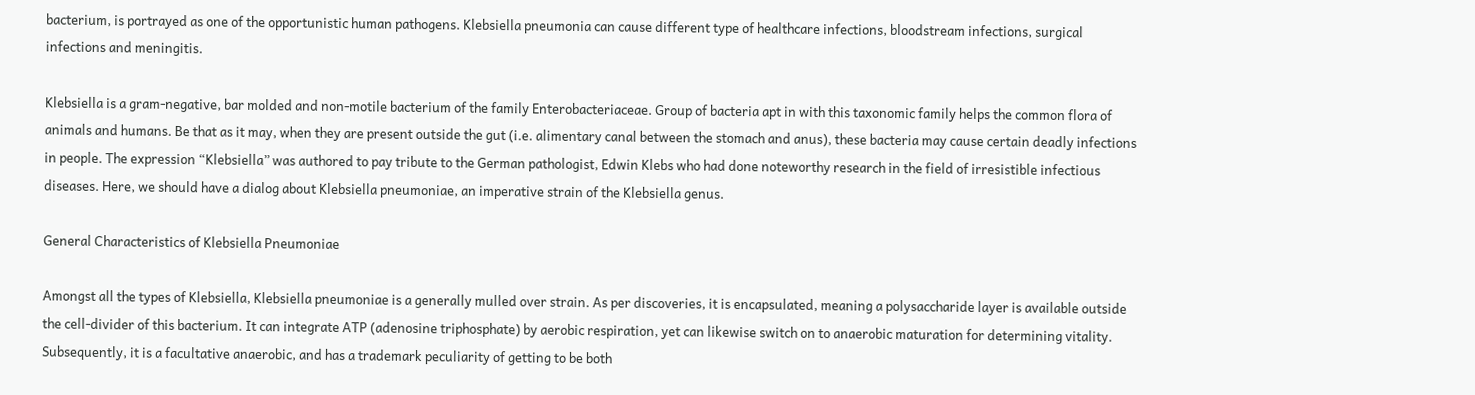bacterium, is portrayed as one of the opportunistic human pathogens. Klebsiella pneumonia can cause different type of healthcare infections, bloodstream infections, surgical infections and meningitis.

Klebsiella is a gram-negative, bar molded and non-motile bacterium of the family Enterobacteriaceae. Group of bacteria apt in with this taxonomic family helps the common flora of animals and humans. Be that as it may, when they are present outside the gut (i.e. alimentary canal between the stomach and anus), these bacteria may cause certain deadly infections in people. The expression “Klebsiella” was authored to pay tribute to the German pathologist, Edwin Klebs who had done noteworthy research in the field of irresistible infectious diseases. Here, we should have a dialog about Klebsiella pneumoniae, an imperative strain of the Klebsiella genus.

General Characteristics of Klebsiella Pneumoniae

Amongst all the types of Klebsiella, Klebsiella pneumoniae is a generally mulled over strain. As per discoveries, it is encapsulated, meaning a polysaccharide layer is available outside the cell-divider of this bacterium. It can integrate ATP (adenosine triphosphate) by aerobic respiration, yet can likewise switch on to anaerobic maturation for determining vitality. Subsequently, it is a facultative anaerobic, and has a trademark peculiarity of getting to be both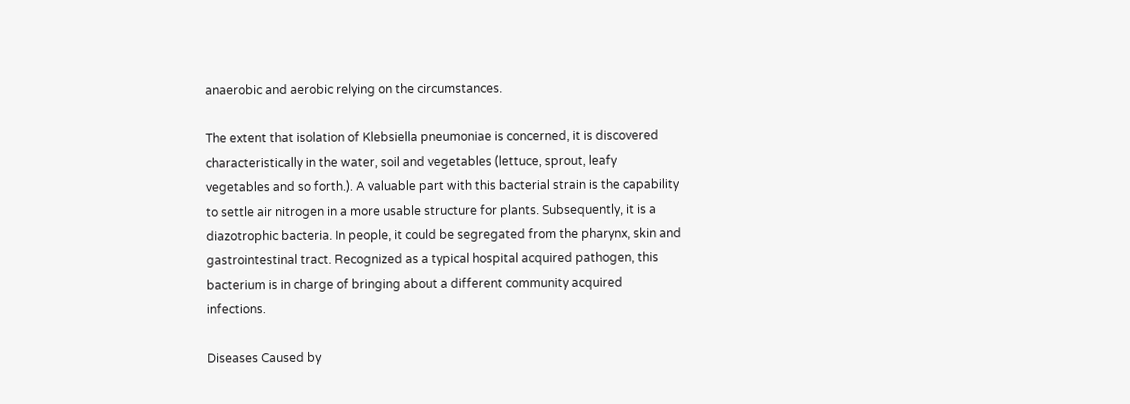anaerobic and aerobic relying on the circumstances.

The extent that isolation of Klebsiella pneumoniae is concerned, it is discovered characteristically in the water, soil and vegetables (lettuce, sprout, leafy vegetables and so forth.). A valuable part with this bacterial strain is the capability to settle air nitrogen in a more usable structure for plants. Subsequently, it is a diazotrophic bacteria. In people, it could be segregated from the pharynx, skin and gastrointestinal tract. Recognized as a typical hospital acquired pathogen, this bacterium is in charge of bringing about a different community acquired infections.

Diseases Caused by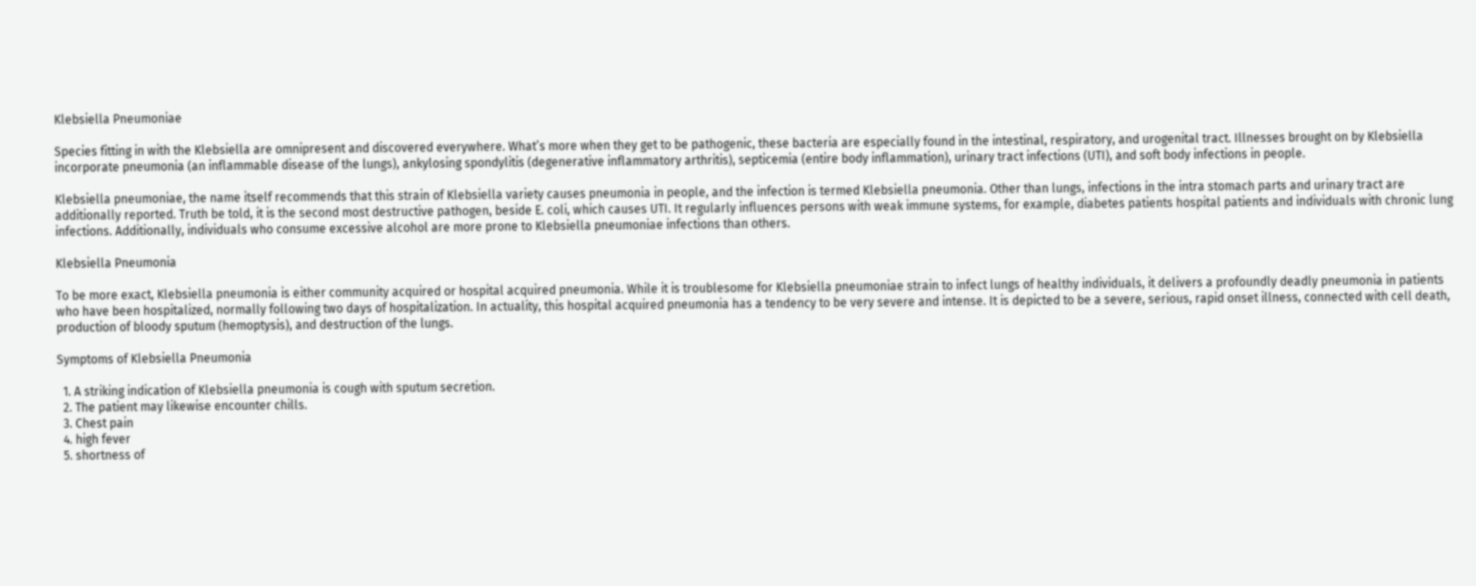Klebsiella Pneumoniae

Species fitting in with the Klebsiella are omnipresent and discovered everywhere. What’s more when they get to be pathogenic, these bacteria are especially found in the intestinal, respiratory, and urogenital tract. Illnesses brought on by Klebsiella incorporate pneumonia (an inflammable disease of the lungs), ankylosing spondylitis (degenerative inflammatory arthritis), septicemia (entire body inflammation), urinary tract infections (UTI), and soft body infections in people.

Klebsiella pneumoniae, the name itself recommends that this strain of Klebsiella variety causes pneumonia in people, and the infection is termed Klebsiella pneumonia. Other than lungs, infections in the intra stomach parts and urinary tract are additionally reported. Truth be told, it is the second most destructive pathogen, beside E. coli, which causes UTI. It regularly influences persons with weak immune systems, for example, diabetes patients hospital patients and individuals with chronic lung infections. Additionally, individuals who consume excessive alcohol are more prone to Klebsiella pneumoniae infections than others.

Klebsiella Pneumonia

To be more exact, Klebsiella pneumonia is either community acquired or hospital acquired pneumonia. While it is troublesome for Klebsiella pneumoniae strain to infect lungs of healthy individuals, it delivers a profoundly deadly pneumonia in patients who have been hospitalized, normally following two days of hospitalization. In actuality, this hospital acquired pneumonia has a tendency to be very severe and intense. It is depicted to be a severe, serious, rapid onset illness, connected with cell death, production of bloody sputum (hemoptysis), and destruction of the lungs.

Symptoms of Klebsiella Pneumonia

  1. A striking indication of Klebsiella pneumonia is cough with sputum secretion.
  2. The patient may likewise encounter chills.
  3. Chest pain
  4. high fever
  5. shortness of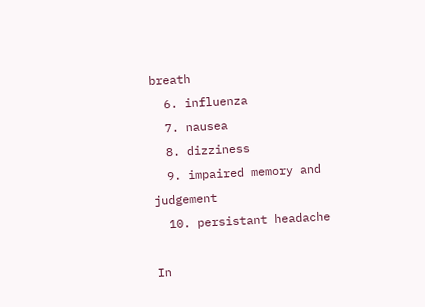breath
  6. influenza
  7. nausea
  8. dizziness
  9. impaired memory and judgement
  10. persistant headache

In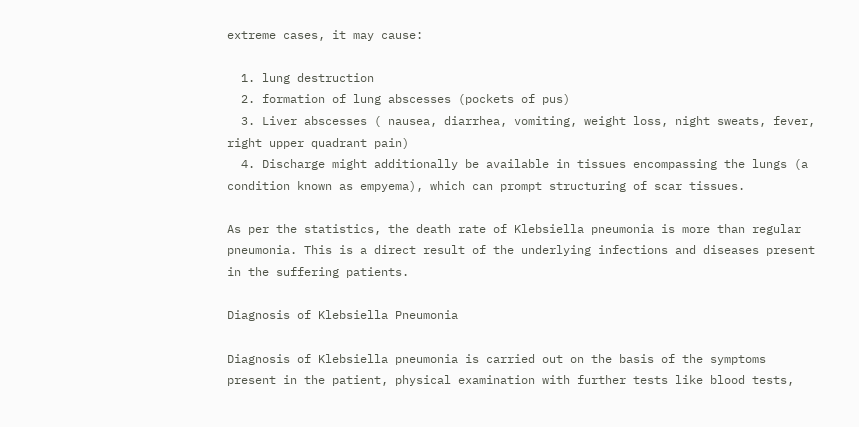extreme cases, it may cause:

  1. lung destruction
  2. formation of lung abscesses (pockets of pus)
  3. Liver abscesses ( nausea, diarrhea, vomiting, weight loss, night sweats, fever, right upper quadrant pain)
  4. Discharge might additionally be available in tissues encompassing the lungs (a condition known as empyema), which can prompt structuring of scar tissues.

As per the statistics, the death rate of Klebsiella pneumonia is more than regular pneumonia. This is a direct result of the underlying infections and diseases present in the suffering patients.

Diagnosis of Klebsiella Pneumonia

Diagnosis of Klebsiella pneumonia is carried out on the basis of the symptoms present in the patient, physical examination with further tests like blood tests,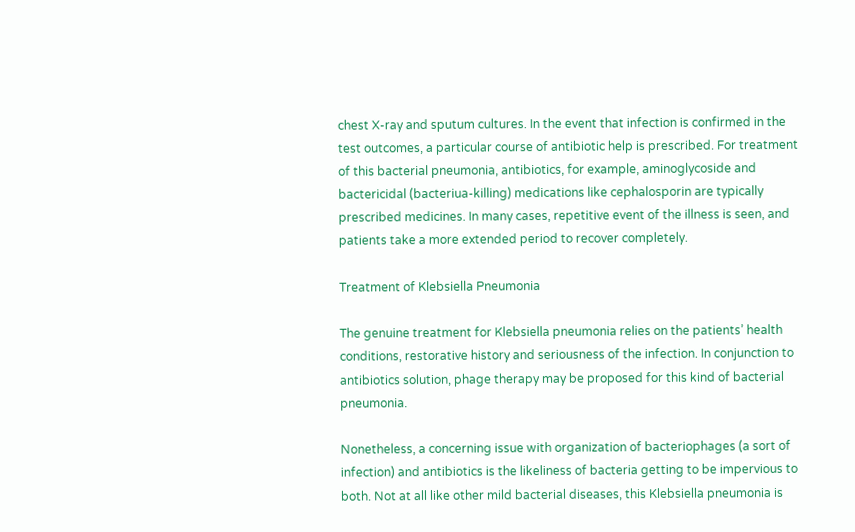chest X-ray and sputum cultures. In the event that infection is confirmed in the test outcomes, a particular course of antibiotic help is prescribed. For treatment of this bacterial pneumonia, antibiotics, for example, aminoglycoside and bactericidal (bacteriua-killing) medications like cephalosporin are typically prescribed medicines. In many cases, repetitive event of the illness is seen, and patients take a more extended period to recover completely.

Treatment of Klebsiella Pneumonia

The genuine treatment for Klebsiella pneumonia relies on the patients’ health conditions, restorative history and seriousness of the infection. In conjunction to antibiotics solution, phage therapy may be proposed for this kind of bacterial pneumonia.

Nonetheless, a concerning issue with organization of bacteriophages (a sort of infection) and antibiotics is the likeliness of bacteria getting to be impervious to both. Not at all like other mild bacterial diseases, this Klebsiella pneumonia is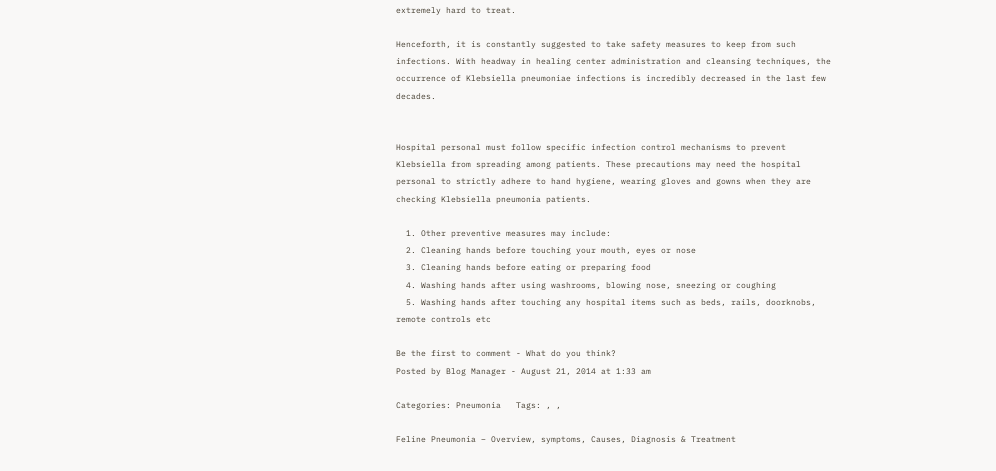extremely hard to treat.

Henceforth, it is constantly suggested to take safety measures to keep from such infections. With headway in healing center administration and cleansing techniques, the occurrence of Klebsiella pneumoniae infections is incredibly decreased in the last few decades.


Hospital personal must follow specific infection control mechanisms to prevent Klebsiella from spreading among patients. These precautions may need the hospital personal to strictly adhere to hand hygiene, wearing gloves and gowns when they are checking Klebsiella pneumonia patients.

  1. Other preventive measures may include:
  2. Cleaning hands before touching your mouth, eyes or nose
  3. Cleaning hands before eating or preparing food
  4. Washing hands after using washrooms, blowing nose, sneezing or coughing
  5. Washing hands after touching any hospital items such as beds, rails, doorknobs, remote controls etc

Be the first to comment - What do you think?
Posted by Blog Manager - August 21, 2014 at 1:33 am

Categories: Pneumonia   Tags: , ,

Feline Pneumonia – Overview, symptoms, Causes, Diagnosis & Treatment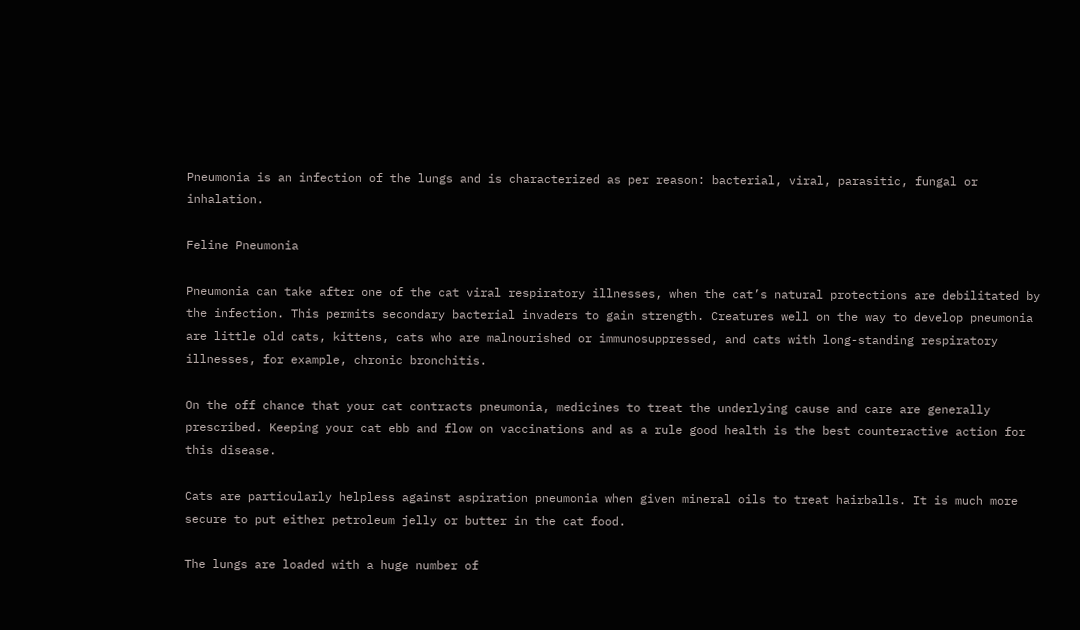Pneumonia is an infection of the lungs and is characterized as per reason: bacterial, viral, parasitic, fungal or inhalation.

Feline Pneumonia

Pneumonia can take after one of the cat viral respiratory illnesses, when the cat’s natural protections are debilitated by the infection. This permits secondary bacterial invaders to gain strength. Creatures well on the way to develop pneumonia are little old cats, kittens, cats who are malnourished or immunosuppressed, and cats with long-standing respiratory illnesses, for example, chronic bronchitis.

On the off chance that your cat contracts pneumonia, medicines to treat the underlying cause and care are generally prescribed. Keeping your cat ebb and flow on vaccinations and as a rule good health is the best counteractive action for this disease.

Cats are particularly helpless against aspiration pneumonia when given mineral oils to treat hairballs. It is much more secure to put either petroleum jelly or butter in the cat food.

The lungs are loaded with a huge number of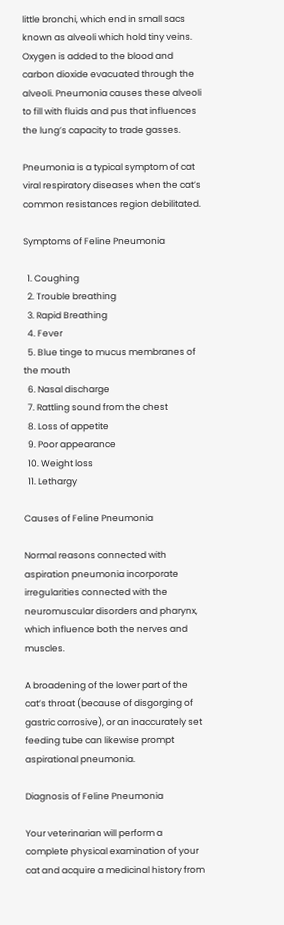little bronchi, which end in small sacs known as alveoli which hold tiny veins. Oxygen is added to the blood and carbon dioxide evacuated through the alveoli. Pneumonia causes these alveoli to fill with fluids and pus that influences the lung’s capacity to trade gasses.

Pneumonia is a typical symptom of cat viral respiratory diseases when the cat’s common resistances region debilitated.

Symptoms of Feline Pneumonia

  1. Coughing
  2. Trouble breathing
  3. Rapid Breathing
  4. Fever
  5. Blue tinge to mucus membranes of the mouth
  6. Nasal discharge
  7. Rattling sound from the chest
  8. Loss of appetite
  9. Poor appearance
  10. Weight loss
  11. Lethargy

Causes of Feline Pneumonia

Normal reasons connected with aspiration pneumonia incorporate irregularities connected with the neuromuscular disorders and pharynx, which influence both the nerves and muscles.

A broadening of the lower part of the cat’s throat (because of disgorging of gastric corrosive), or an inaccurately set feeding tube can likewise prompt aspirational pneumonia.

Diagnosis of Feline Pneumonia

Your veterinarian will perform a complete physical examination of your cat and acquire a medicinal history from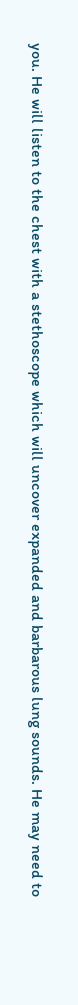you. He will listen to the chest with a stethoscope which will uncover expanded and barbarous lung sounds. He may need to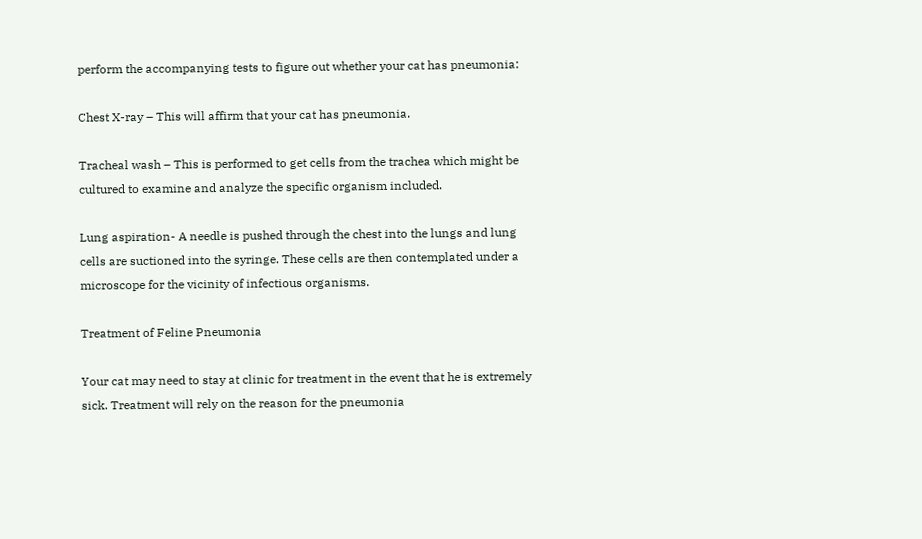perform the accompanying tests to figure out whether your cat has pneumonia:

Chest X-ray – This will affirm that your cat has pneumonia.

Tracheal wash – This is performed to get cells from the trachea which might be cultured to examine and analyze the specific organism included.

Lung aspiration- A needle is pushed through the chest into the lungs and lung cells are suctioned into the syringe. These cells are then contemplated under a microscope for the vicinity of infectious organisms.

Treatment of Feline Pneumonia

Your cat may need to stay at clinic for treatment in the event that he is extremely sick. Treatment will rely on the reason for the pneumonia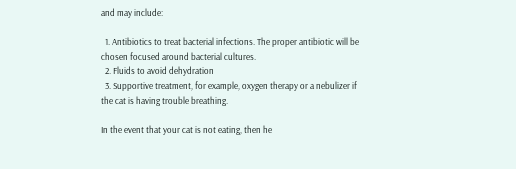and may include:

  1. Antibiotics to treat bacterial infections. The proper antibiotic will be chosen focused around bacterial cultures.
  2. Fluids to avoid dehydration
  3. Supportive treatment, for example, oxygen therapy or a nebulizer if the cat is having trouble breathing.

In the event that your cat is not eating, then he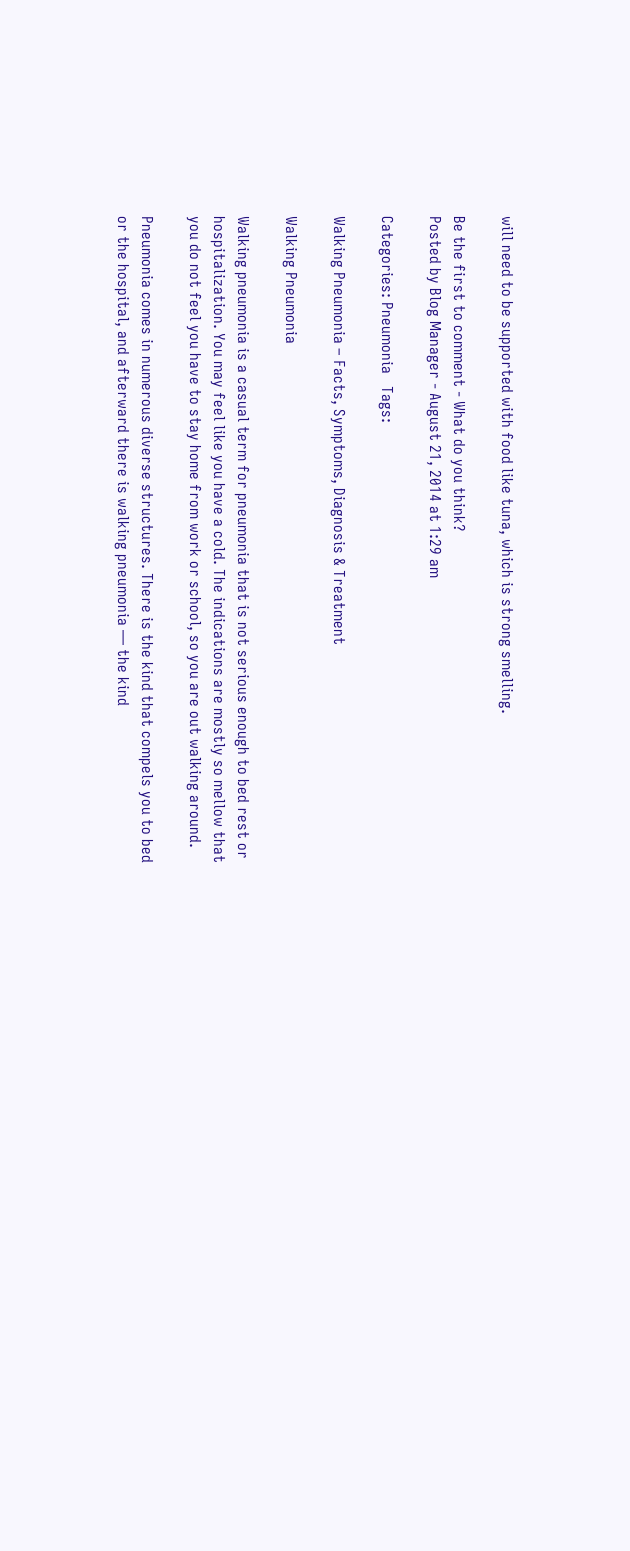will need to be supported with food like tuna, which is strong smelling.

Be the first to comment - What do you think?
Posted by Blog Manager - August 21, 2014 at 1:29 am

Categories: Pneumonia   Tags:

Walking Pneumonia – Facts, Symptoms, Diagnosis & Treatment

Walking Pneumonia

Walking pneumonia is a casual term for pneumonia that is not serious enough to bed rest or hospitalization. You may feel like you have a cold. The indications are mostly so mellow that you do not feel you have to stay home from work or school, so you are out walking around.

Pneumonia comes in numerous diverse structures. There is the kind that compels you to bed or the hospital, and afterward there is walking pneumonia — the kind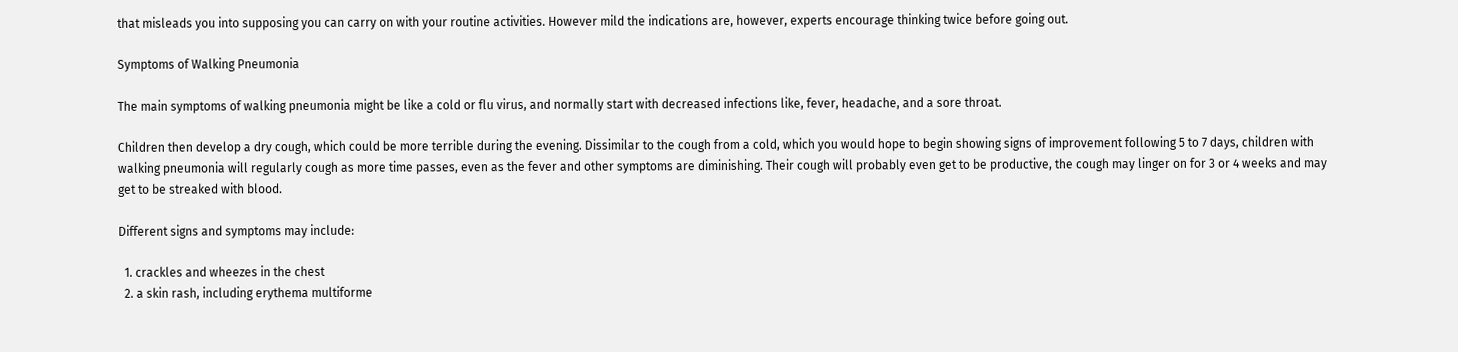that misleads you into supposing you can carry on with your routine activities. However mild the indications are, however, experts encourage thinking twice before going out.

Symptoms of Walking Pneumonia

The main symptoms of walking pneumonia might be like a cold or flu virus, and normally start with decreased infections like, fever, headache, and a sore throat.

Children then develop a dry cough, which could be more terrible during the evening. Dissimilar to the cough from a cold, which you would hope to begin showing signs of improvement following 5 to 7 days, children with walking pneumonia will regularly cough as more time passes, even as the fever and other symptoms are diminishing. Their cough will probably even get to be productive, the cough may linger on for 3 or 4 weeks and may get to be streaked with blood.

Different signs and symptoms may include:

  1. crackles and wheezes in the chest
  2. a skin rash, including erythema multiforme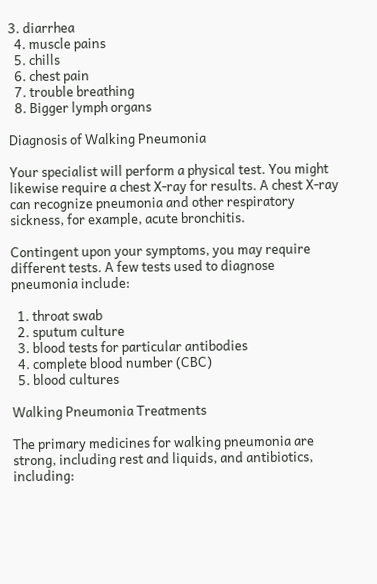3. diarrhea
  4. muscle pains
  5. chills
  6. chest pain
  7. trouble breathing
  8. Bigger lymph organs

Diagnosis of Walking Pneumonia

Your specialist will perform a physical test. You might likewise require a chest X-ray for results. A chest X-ray can recognize pneumonia and other respiratory sickness, for example, acute bronchitis.

Contingent upon your symptoms, you may require different tests. A few tests used to diagnose pneumonia include:

  1. throat swab
  2. sputum culture
  3. blood tests for particular antibodies
  4. complete blood number (CBC)
  5. blood cultures

Walking Pneumonia Treatments

The primary medicines for walking pneumonia are strong, including rest and liquids, and antibiotics, including: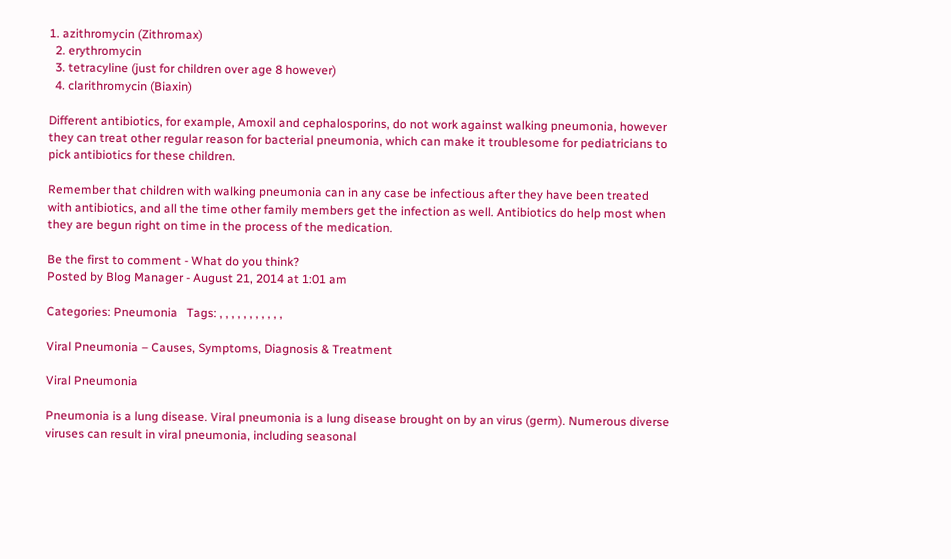1. azithromycin (Zithromax)
  2. erythromycin
  3. tetracyline (just for children over age 8 however)
  4. clarithromycin (Biaxin)

Different antibiotics, for example, Amoxil and cephalosporins, do not work against walking pneumonia, however they can treat other regular reason for bacterial pneumonia, which can make it troublesome for pediatricians to pick antibiotics for these children.

Remember that children with walking pneumonia can in any case be infectious after they have been treated with antibiotics, and all the time other family members get the infection as well. Antibiotics do help most when they are begun right on time in the process of the medication.

Be the first to comment - What do you think?
Posted by Blog Manager - August 21, 2014 at 1:01 am

Categories: Pneumonia   Tags: , , , , , , , , , , ,

Viral Pneumonia – Causes, Symptoms, Diagnosis & Treatment

Viral Pneumonia

Pneumonia is a lung disease. Viral pneumonia is a lung disease brought on by an virus (germ). Numerous diverse viruses can result in viral pneumonia, including seasonal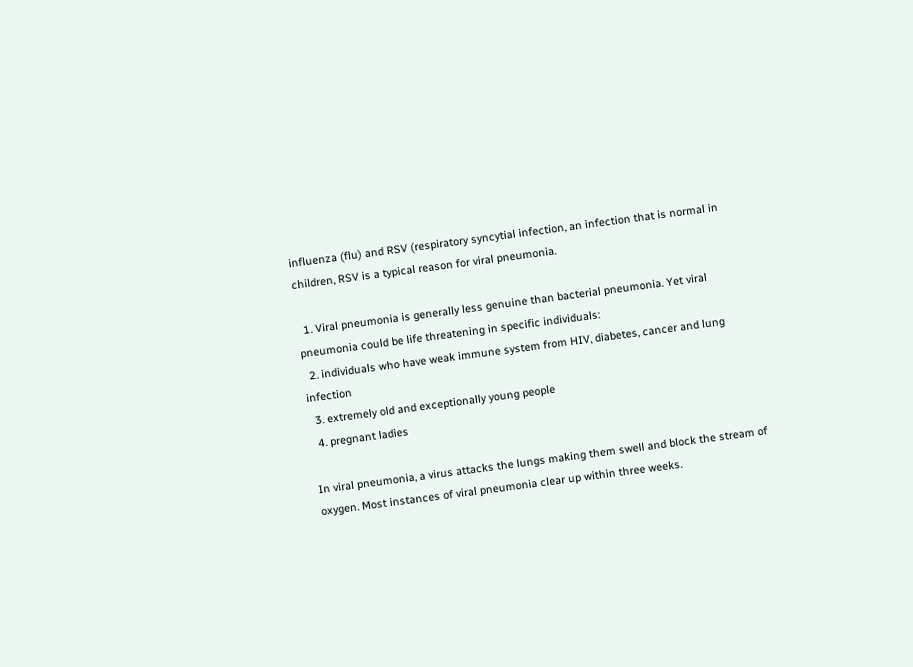influenza (flu) and RSV (respiratory syncytial infection, an infection that is normal in children, RSV is a typical reason for viral pneumonia.

  1. Viral pneumonia is generally less genuine than bacterial pneumonia. Yet viral pneumonia could be life threatening in specific individuals:
  2. individuals who have weak immune system from HIV, diabetes, cancer and lung infection
  3. extremely old and exceptionally young people
  4. pregnant ladies

In viral pneumonia, a virus attacks the lungs making them swell and block the stream of oxygen. Most instances of viral pneumonia clear up within three weeks.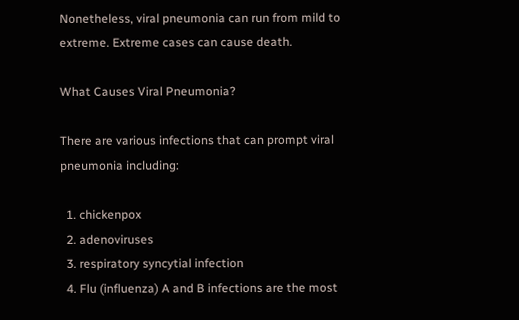Nonetheless, viral pneumonia can run from mild to extreme. Extreme cases can cause death.

What Causes Viral Pneumonia?

There are various infections that can prompt viral pneumonia including:

  1. chickenpox
  2. adenoviruses
  3. respiratory syncytial infection
  4. Flu (influenza) A and B infections are the most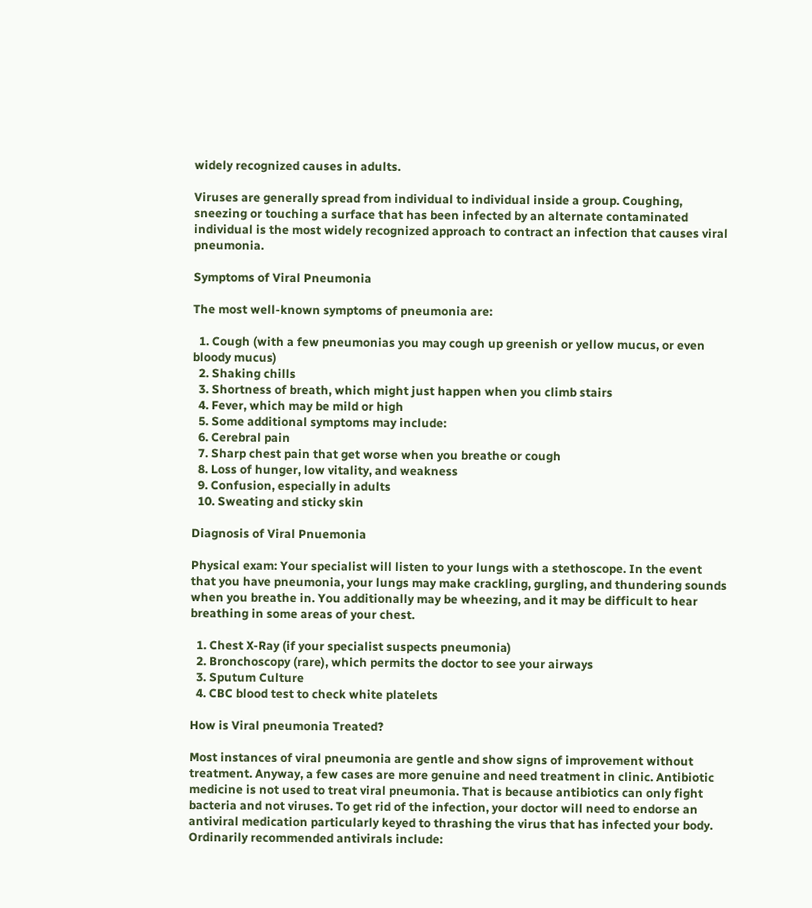widely recognized causes in adults.

Viruses are generally spread from individual to individual inside a group. Coughing, sneezing or touching a surface that has been infected by an alternate contaminated individual is the most widely recognized approach to contract an infection that causes viral pneumonia.

Symptoms of Viral Pneumonia

The most well-known symptoms of pneumonia are:

  1. Cough (with a few pneumonias you may cough up greenish or yellow mucus, or even bloody mucus)
  2. Shaking chills
  3. Shortness of breath, which might just happen when you climb stairs
  4. Fever, which may be mild or high
  5. Some additional symptoms may include:
  6. Cerebral pain
  7. Sharp chest pain that get worse when you breathe or cough
  8. Loss of hunger, low vitality, and weakness
  9. Confusion, especially in adults
  10. Sweating and sticky skin

Diagnosis of Viral Pnuemonia

Physical exam: Your specialist will listen to your lungs with a stethoscope. In the event that you have pneumonia, your lungs may make crackling, gurgling, and thundering sounds when you breathe in. You additionally may be wheezing, and it may be difficult to hear breathing in some areas of your chest.

  1. Chest X-Ray (if your specialist suspects pneumonia)
  2. Bronchoscopy (rare), which permits the doctor to see your airways
  3. Sputum Culture
  4. CBC blood test to check white platelets

How is Viral pneumonia Treated?

Most instances of viral pneumonia are gentle and show signs of improvement without treatment. Anyway, a few cases are more genuine and need treatment in clinic. Antibiotic medicine is not used to treat viral pneumonia. That is because antibiotics can only fight bacteria and not viruses. To get rid of the infection, your doctor will need to endorse an antiviral medication particularly keyed to thrashing the virus that has infected your body. Ordinarily recommended antivirals include: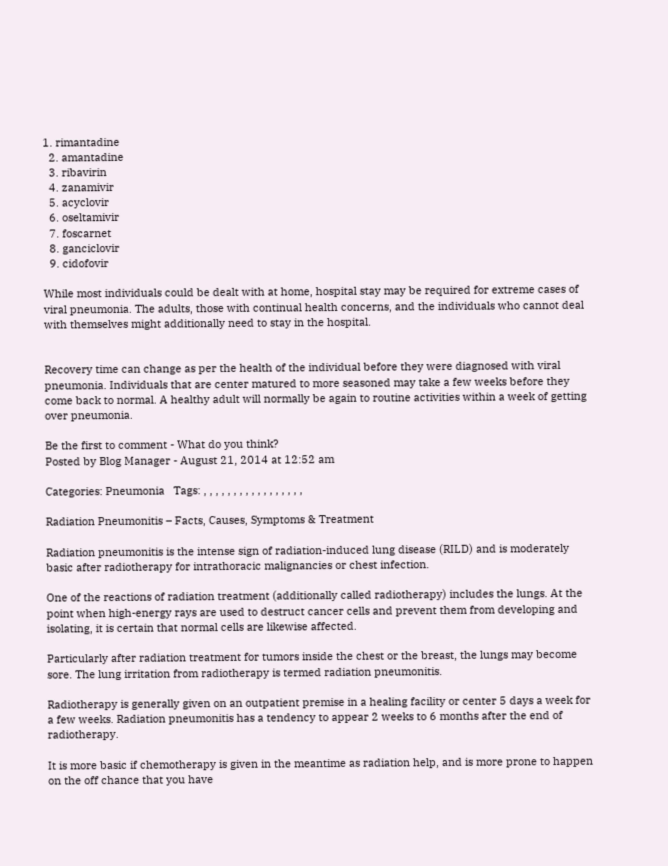1. rimantadine
  2. amantadine
  3. ribavirin
  4. zanamivir
  5. acyclovir
  6. oseltamivir
  7. foscarnet
  8. ganciclovir
  9. cidofovir

While most individuals could be dealt with at home, hospital stay may be required for extreme cases of viral pneumonia. The adults, those with continual health concerns, and the individuals who cannot deal with themselves might additionally need to stay in the hospital.


Recovery time can change as per the health of the individual before they were diagnosed with viral pneumonia. Individuals that are center matured to more seasoned may take a few weeks before they come back to normal. A healthy adult will normally be again to routine activities within a week of getting over pneumonia.

Be the first to comment - What do you think?
Posted by Blog Manager - August 21, 2014 at 12:52 am

Categories: Pneumonia   Tags: , , , , , , , , , , , , , , , , ,

Radiation Pneumonitis – Facts, Causes, Symptoms & Treatment

Radiation pneumonitis is the intense sign of radiation-induced lung disease (RILD) and is moderately basic after radiotherapy for intrathoracic malignancies or chest infection.

One of the reactions of radiation treatment (additionally called radiotherapy) includes the lungs. At the point when high-energy rays are used to destruct cancer cells and prevent them from developing and isolating, it is certain that normal cells are likewise affected.

Particularly after radiation treatment for tumors inside the chest or the breast, the lungs may become sore. The lung irritation from radiotherapy is termed radiation pneumonitis.

Radiotherapy is generally given on an outpatient premise in a healing facility or center 5 days a week for a few weeks. Radiation pneumonitis has a tendency to appear 2 weeks to 6 months after the end of radiotherapy.

It is more basic if chemotherapy is given in the meantime as radiation help, and is more prone to happen on the off chance that you have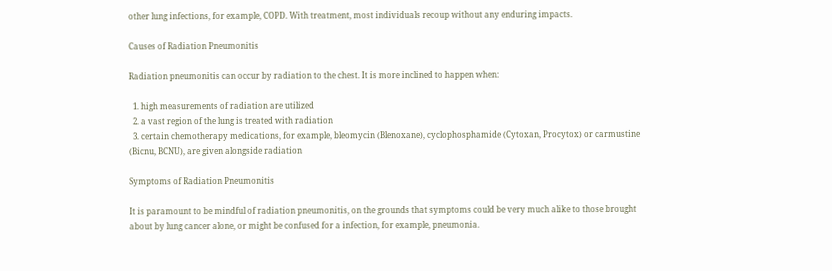other lung infections, for example, COPD. With treatment, most individuals recoup without any enduring impacts.

Causes of Radiation Pneumonitis

Radiation pneumonitis can occur by radiation to the chest. It is more inclined to happen when:

  1. high measurements of radiation are utilized
  2. a vast region of the lung is treated with radiation
  3. certain chemotherapy medications, for example, bleomycin (Blenoxane), cyclophosphamide (Cytoxan, Procytox) or carmustine (Bicnu, BCNU), are given alongside radiation

Symptoms of Radiation Pneumonitis

It is paramount to be mindful of radiation pneumonitis, on the grounds that symptoms could be very much alike to those brought about by lung cancer alone, or might be confused for a infection, for example, pneumonia.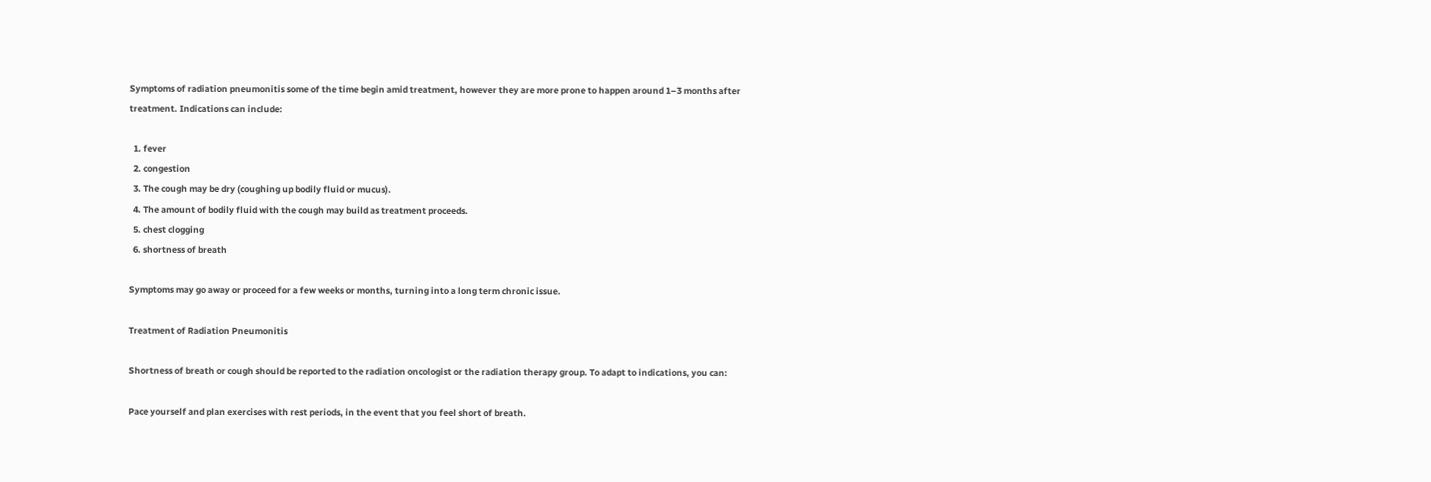Symptoms of radiation pneumonitis some of the time begin amid treatment, however they are more prone to happen around 1–3 months after treatment. Indications can include:

  1. fever
  2. congestion
  3. The cough may be dry (coughing up bodily fluid or mucus).
  4. The amount of bodily fluid with the cough may build as treatment proceeds.
  5. chest clogging
  6. shortness of breath

Symptoms may go away or proceed for a few weeks or months, turning into a long term chronic issue.

Treatment of Radiation Pneumonitis

Shortness of breath or cough should be reported to the radiation oncologist or the radiation therapy group. To adapt to indications, you can:

Pace yourself and plan exercises with rest periods, in the event that you feel short of breath.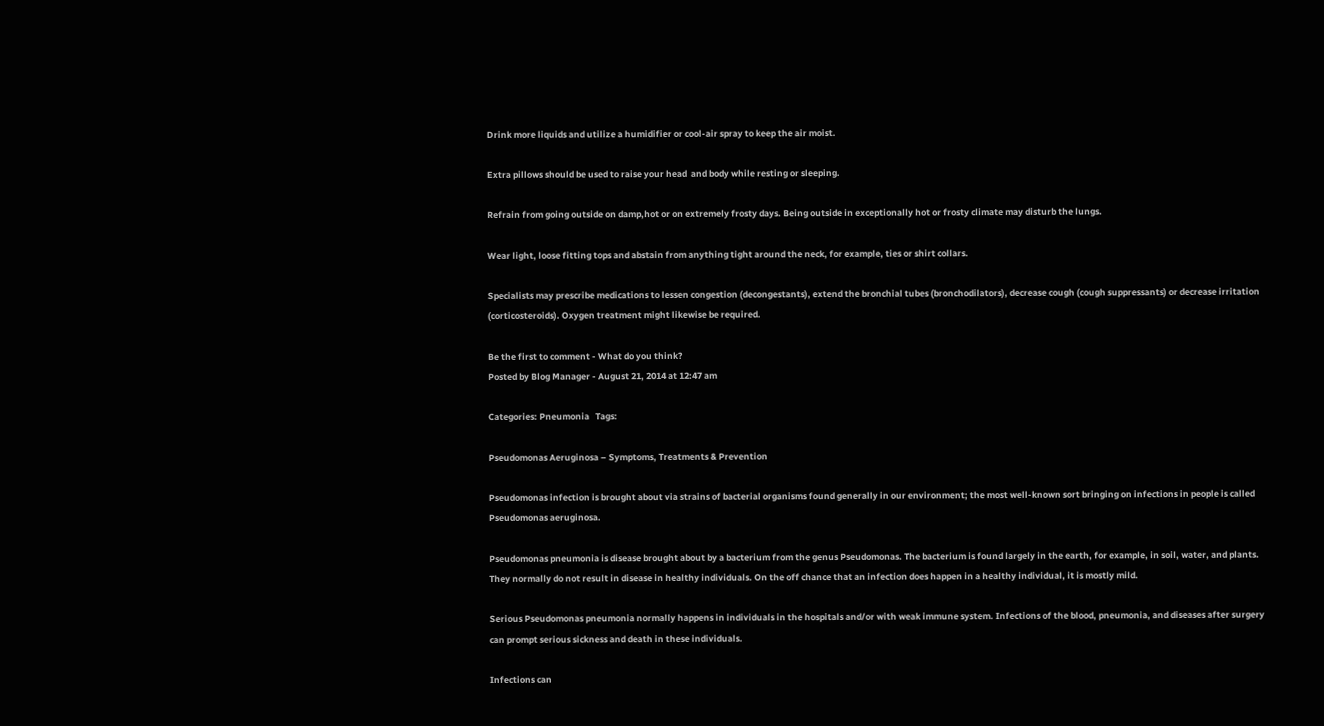Drink more liquids and utilize a humidifier or cool-air spray to keep the air moist.

Extra pillows should be used to raise your head  and body while resting or sleeping.

Refrain from going outside on damp,hot or on extremely frosty days. Being outside in exceptionally hot or frosty climate may disturb the lungs.

Wear light, loose fitting tops and abstain from anything tight around the neck, for example, ties or shirt collars.

Specialists may prescribe medications to lessen congestion (decongestants), extend the bronchial tubes (bronchodilators), decrease cough (cough suppressants) or decrease irritation (corticosteroids). Oxygen treatment might likewise be required.

Be the first to comment - What do you think?
Posted by Blog Manager - August 21, 2014 at 12:47 am

Categories: Pneumonia   Tags:

Pseudomonas Aeruginosa – Symptoms, Treatments & Prevention

Pseudomonas infection is brought about via strains of bacterial organisms found generally in our environment; the most well-known sort bringing on infections in people is called Pseudomonas aeruginosa.

Pseudomonas pneumonia is disease brought about by a bacterium from the genus Pseudomonas. The bacterium is found largely in the earth, for example, in soil, water, and plants. They normally do not result in disease in healthy individuals. On the off chance that an infection does happen in a healthy individual, it is mostly mild.

Serious Pseudomonas pneumonia normally happens in individuals in the hospitals and/or with weak immune system. Infections of the blood, pneumonia, and diseases after surgery can prompt serious sickness and death in these individuals.

Infections can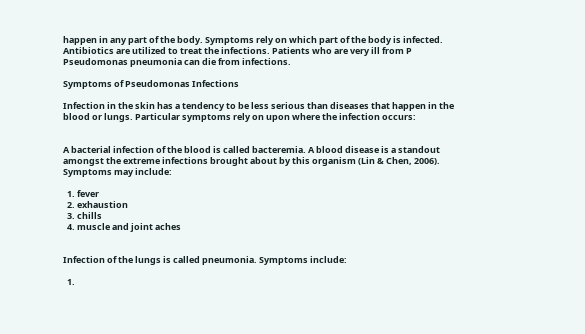happen in any part of the body. Symptoms rely on which part of the body is infected. Antibiotics are utilized to treat the infections. Patients who are very ill from P Pseudomonas pneumonia can die from infections.

Symptoms of Pseudomonas Infections

Infection in the skin has a tendency to be less serious than diseases that happen in the blood or lungs. Particular symptoms rely on upon where the infection occurs:


A bacterial infection of the blood is called bacteremia. A blood disease is a standout amongst the extreme infections brought about by this organism (Lin & Chen, 2006). Symptoms may include:

  1. fever
  2. exhaustion
  3. chills
  4. muscle and joint aches


Infection of the lungs is called pneumonia. Symptoms include:

  1.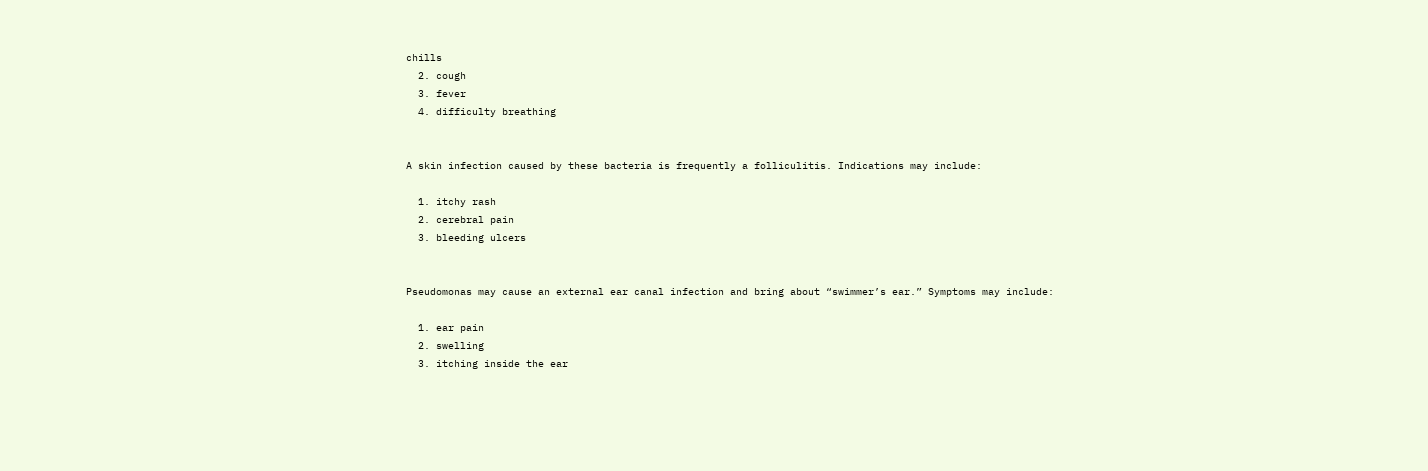chills
  2. cough
  3. fever
  4. difficulty breathing


A skin infection caused by these bacteria is frequently a folliculitis. Indications may include:

  1. itchy rash
  2. cerebral pain
  3. bleeding ulcers


Pseudomonas may cause an external ear canal infection and bring about “swimmer’s ear.” Symptoms may include:

  1. ear pain
  2. swelling
  3. itching inside the ear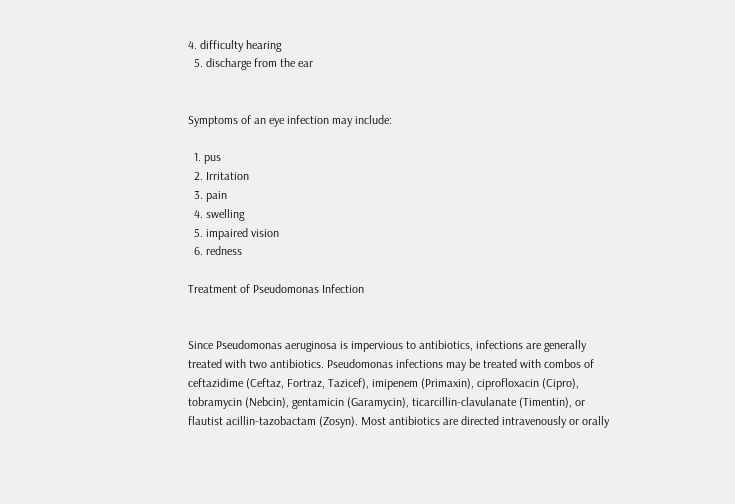4. difficulty hearing
  5. discharge from the ear


Symptoms of an eye infection may include:

  1. pus
  2. Irritation
  3. pain
  4. swelling
  5. impaired vision
  6. redness

Treatment of Pseudomonas Infection


Since Pseudomonas aeruginosa is impervious to antibiotics, infections are generally treated with two antibiotics. Pseudomonas infections may be treated with combos of ceftazidime (Ceftaz, Fortraz, Tazicef), imipenem (Primaxin), ciprofloxacin (Cipro), tobramycin (Nebcin), gentamicin (Garamycin), ticarcillin-clavulanate (Timentin), or flautist acillin-tazobactam (Zosyn). Most antibiotics are directed intravenously or orally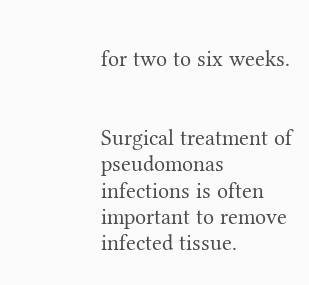for two to six weeks.


Surgical treatment of pseudomonas infections is often important to remove infected tissue.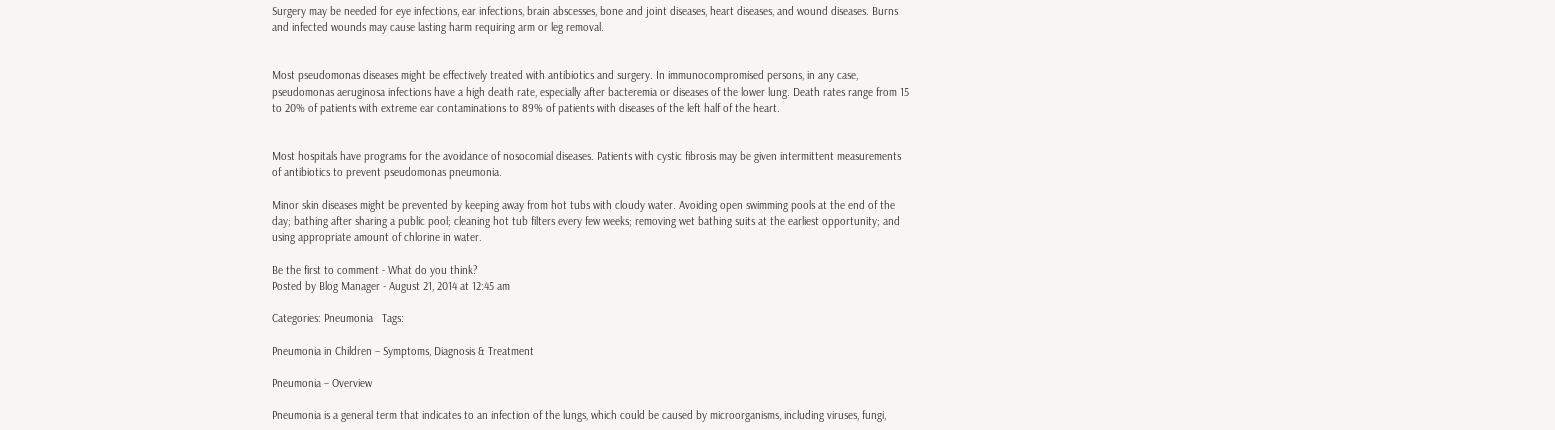Surgery may be needed for eye infections, ear infections, brain abscesses, bone and joint diseases, heart diseases, and wound diseases. Burns and infected wounds may cause lasting harm requiring arm or leg removal.


Most pseudomonas diseases might be effectively treated with antibiotics and surgery. In immunocompromised persons, in any case, pseudomonas aeruginosa infections have a high death rate, especially after bacteremia or diseases of the lower lung. Death rates range from 15 to 20% of patients with extreme ear contaminations to 89% of patients with diseases of the left half of the heart.


Most hospitals have programs for the avoidance of nosocomial diseases. Patients with cystic fibrosis may be given intermittent measurements of antibiotics to prevent pseudomonas pneumonia.

Minor skin diseases might be prevented by keeping away from hot tubs with cloudy water. Avoiding open swimming pools at the end of the day; bathing after sharing a public pool; cleaning hot tub filters every few weeks; removing wet bathing suits at the earliest opportunity; and using appropriate amount of chlorine in water.

Be the first to comment - What do you think?
Posted by Blog Manager - August 21, 2014 at 12:45 am

Categories: Pneumonia   Tags:

Pneumonia in Children – Symptoms, Diagnosis & Treatment

Pneumonia – Overview

Pneumonia is a general term that indicates to an infection of the lungs, which could be caused by microorganisms, including viruses, fungi,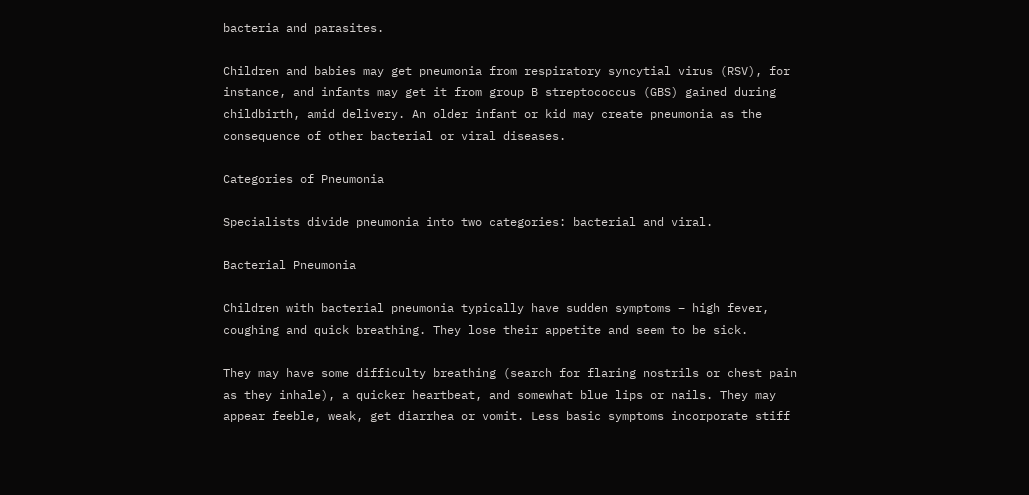bacteria and parasites.

Children and babies may get pneumonia from respiratory syncytial virus (RSV), for instance, and infants may get it from group B streptococcus (GBS) gained during childbirth, amid delivery. An older infant or kid may create pneumonia as the consequence of other bacterial or viral diseases.

Categories of Pneumonia

Specialists divide pneumonia into two categories: bacterial and viral.

Bacterial Pneumonia

Children with bacterial pneumonia typically have sudden symptoms – high fever, coughing and quick breathing. They lose their appetite and seem to be sick.

They may have some difficulty breathing (search for flaring nostrils or chest pain as they inhale), a quicker heartbeat, and somewhat blue lips or nails. They may appear feeble, weak, get diarrhea or vomit. Less basic symptoms incorporate stiff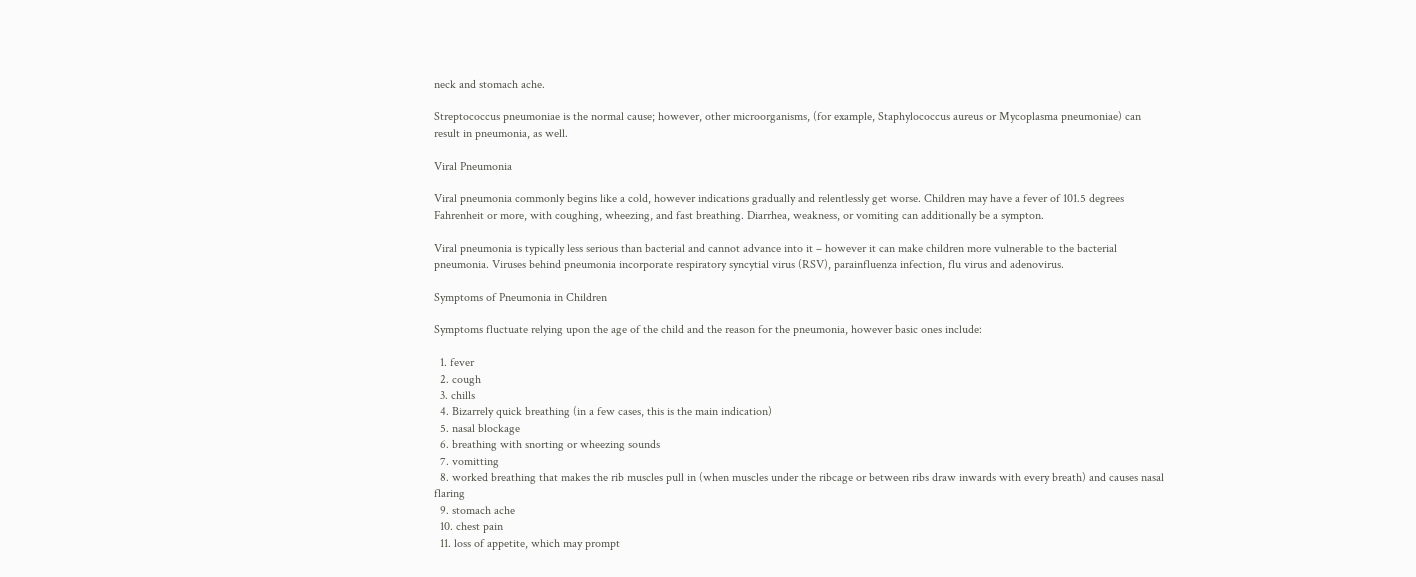neck and stomach ache.

Streptococcus pneumoniae is the normal cause; however, other microorganisms, (for example, Staphylococcus aureus or Mycoplasma pneumoniae) can result in pneumonia, as well.

Viral Pneumonia

Viral pneumonia commonly begins like a cold, however indications gradually and relentlessly get worse. Children may have a fever of 101.5 degrees Fahrenheit or more, with coughing, wheezing, and fast breathing. Diarrhea, weakness, or vomiting can additionally be a sympton.

Viral pneumonia is typically less serious than bacterial and cannot advance into it – however it can make children more vulnerable to the bacterial pneumonia. Viruses behind pneumonia incorporate respiratory syncytial virus (RSV), parainfluenza infection, flu virus and adenovirus.

Symptoms of Pneumonia in Children

Symptoms fluctuate relying upon the age of the child and the reason for the pneumonia, however basic ones include:

  1. fever
  2. cough
  3. chills
  4. Bizarrely quick breathing (in a few cases, this is the main indication)
  5. nasal blockage
  6. breathing with snorting or wheezing sounds
  7. vomitting
  8. worked breathing that makes the rib muscles pull in (when muscles under the ribcage or between ribs draw inwards with every breath) and causes nasal flaring
  9. stomach ache
  10. chest pain
  11. loss of appetite, which may prompt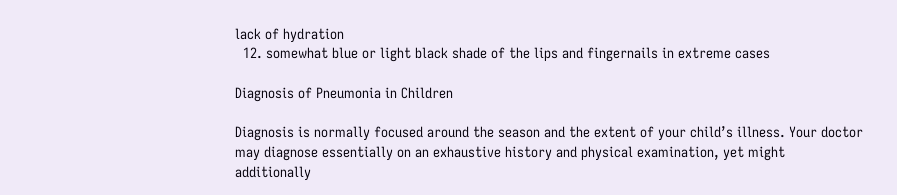lack of hydration
  12. somewhat blue or light black shade of the lips and fingernails in extreme cases

Diagnosis of Pneumonia in Children

Diagnosis is normally focused around the season and the extent of your child’s illness. Your doctor may diagnose essentially on an exhaustive history and physical examination, yet might additionally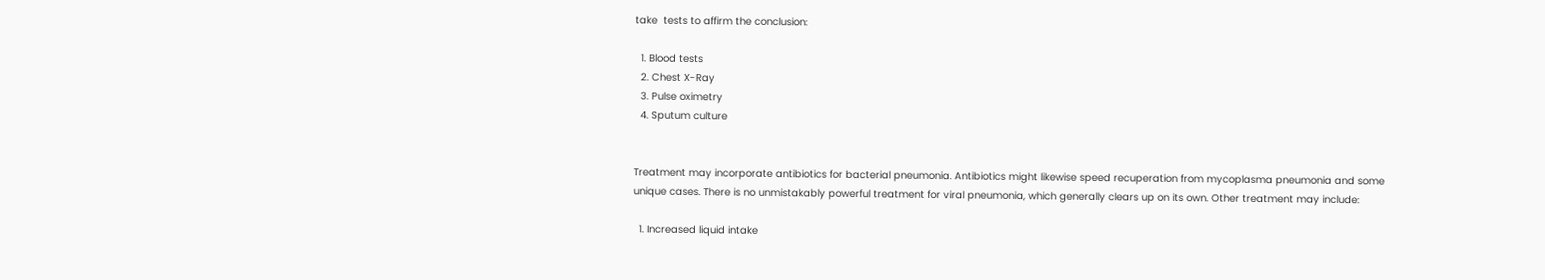take  tests to affirm the conclusion:

  1. Blood tests
  2. Chest X-Ray
  3. Pulse oximetry
  4. Sputum culture


Treatment may incorporate antibiotics for bacterial pneumonia. Antibiotics might likewise speed recuperation from mycoplasma pneumonia and some unique cases. There is no unmistakably powerful treatment for viral pneumonia, which generally clears up on its own. Other treatment may include:

  1. Increased liquid intake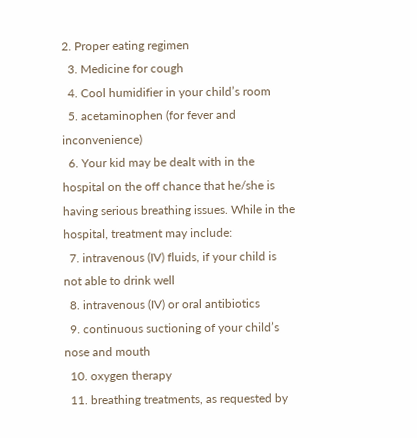2. Proper eating regimen
  3. Medicine for cough
  4. Cool humidifier in your child’s room
  5. acetaminophen (for fever and inconvenience)
  6. Your kid may be dealt with in the hospital on the off chance that he/she is having serious breathing issues. While in the hospital, treatment may include:
  7. intravenous (IV) fluids, if your child is not able to drink well
  8. intravenous (IV) or oral antibiotics
  9. continuous suctioning of your child’s nose and mouth
  10. oxygen therapy
  11. breathing treatments, as requested by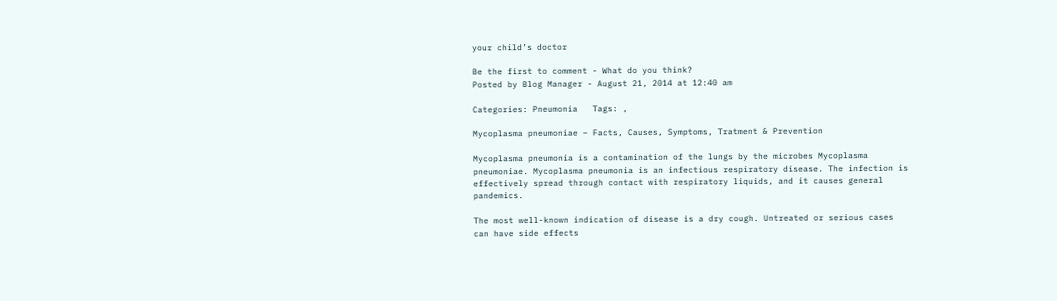your child’s doctor

Be the first to comment - What do you think?
Posted by Blog Manager - August 21, 2014 at 12:40 am

Categories: Pneumonia   Tags: ,

Mycoplasma pneumoniae – Facts, Causes, Symptoms, Tratment & Prevention

Mycoplasma pneumonia is a contamination of the lungs by the microbes Mycoplasma pneumoniae. Mycoplasma pneumonia is an infectious respiratory disease. The infection is effectively spread through contact with respiratory liquids, and it causes general pandemics.

The most well-known indication of disease is a dry cough. Untreated or serious cases can have side effects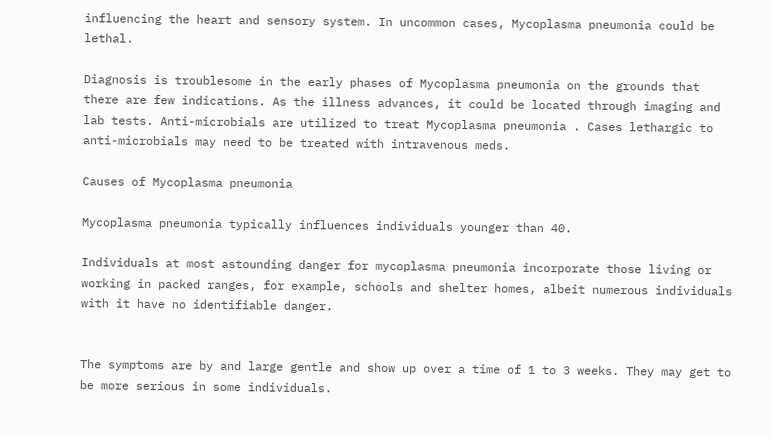influencing the heart and sensory system. In uncommon cases, Mycoplasma pneumonia could be lethal.

Diagnosis is troublesome in the early phases of Mycoplasma pneumonia on the grounds that there are few indications. As the illness advances, it could be located through imaging and lab tests. Anti-microbials are utilized to treat Mycoplasma pneumonia . Cases lethargic to anti-microbials may need to be treated with intravenous meds.

Causes of Mycoplasma pneumonia

Mycoplasma pneumonia typically influences individuals younger than 40.

Individuals at most astounding danger for mycoplasma pneumonia incorporate those living or working in packed ranges, for example, schools and shelter homes, albeit numerous individuals with it have no identifiable danger.


The symptoms are by and large gentle and show up over a time of 1 to 3 weeks. They may get to be more serious in some individuals.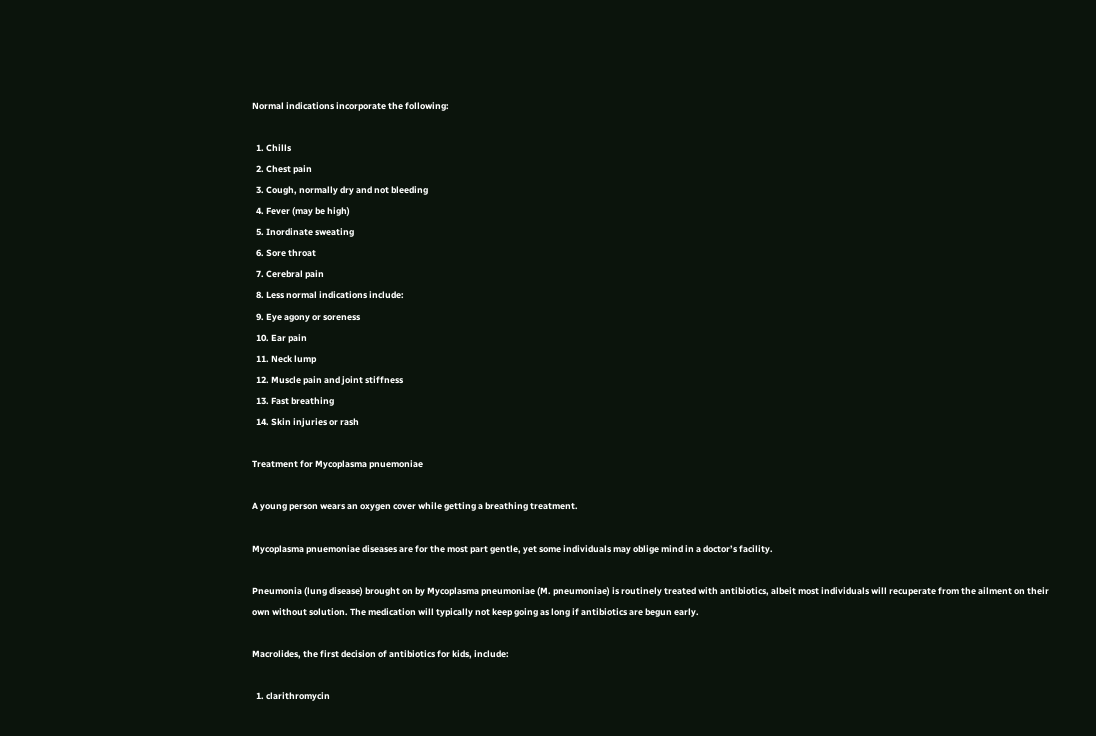Normal indications incorporate the following:

  1. Chills
  2. Chest pain
  3. Cough, normally dry and not bleeding
  4. Fever (may be high)
  5. Inordinate sweating
  6. Sore throat
  7. Cerebral pain
  8. Less normal indications include:
  9. Eye agony or soreness
  10. Ear pain
  11. Neck lump
  12. Muscle pain and joint stiffness
  13. Fast breathing
  14. Skin injuries or rash

Treatment for Mycoplasma pnuemoniae

A young person wears an oxygen cover while getting a breathing treatment.

Mycoplasma pnuemoniae diseases are for the most part gentle, yet some individuals may oblige mind in a doctor’s facility.

Pneumonia (lung disease) brought on by Mycoplasma pneumoniae (M. pneumoniae) is routinely treated with antibiotics, albeit most individuals will recuperate from the ailment on their own without solution. The medication will typically not keep going as long if antibiotics are begun early.

Macrolides, the first decision of antibiotics for kids, include:

  1. clarithromycin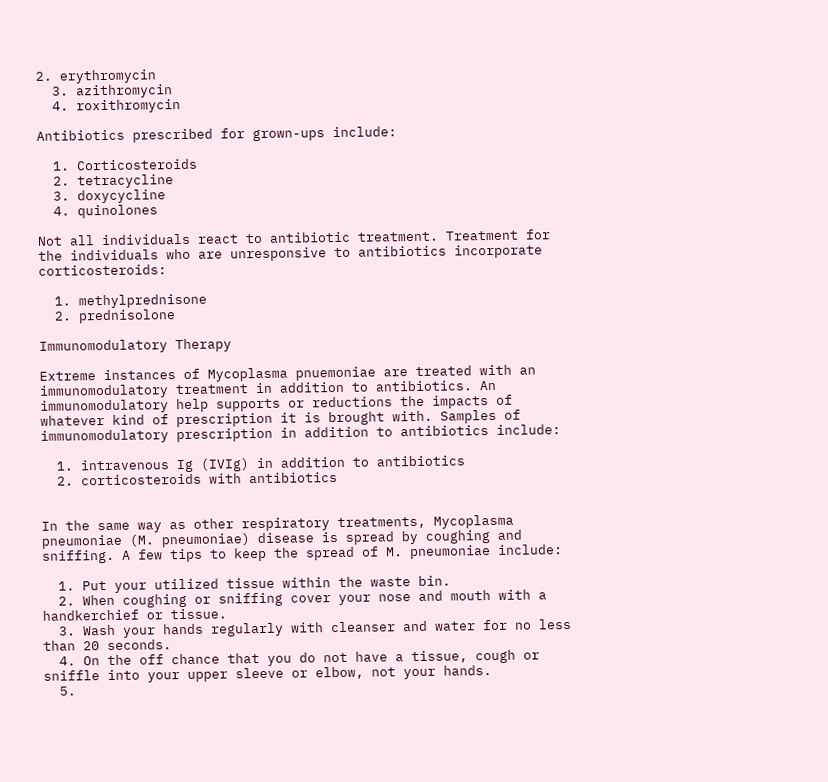2. erythromycin
  3. azithromycin
  4. roxithromycin

Antibiotics prescribed for grown-ups include:

  1. Corticosteroids
  2. tetracycline
  3. doxycycline
  4. quinolones

Not all individuals react to antibiotic treatment. Treatment for the individuals who are unresponsive to antibiotics incorporate corticosteroids:

  1. methylprednisone
  2. prednisolone

Immunomodulatory Therapy

Extreme instances of Mycoplasma pnuemoniae are treated with an immunomodulatory treatment in addition to antibiotics. An immunomodulatory help supports or reductions the impacts of whatever kind of prescription it is brought with. Samples of immunomodulatory prescription in addition to antibiotics include:

  1. intravenous Ig (IVIg) in addition to antibiotics
  2. corticosteroids with antibiotics


In the same way as other respiratory treatments, Mycoplasma pneumoniae (M. pneumoniae) disease is spread by coughing and sniffing. A few tips to keep the spread of M. pneumoniae include:

  1. Put your utilized tissue within the waste bin.
  2. When coughing or sniffing cover your nose and mouth with a handkerchief or tissue.
  3. Wash your hands regularly with cleanser and water for no less than 20 seconds.
  4. On the off chance that you do not have a tissue, cough or sniffle into your upper sleeve or elbow, not your hands.
  5.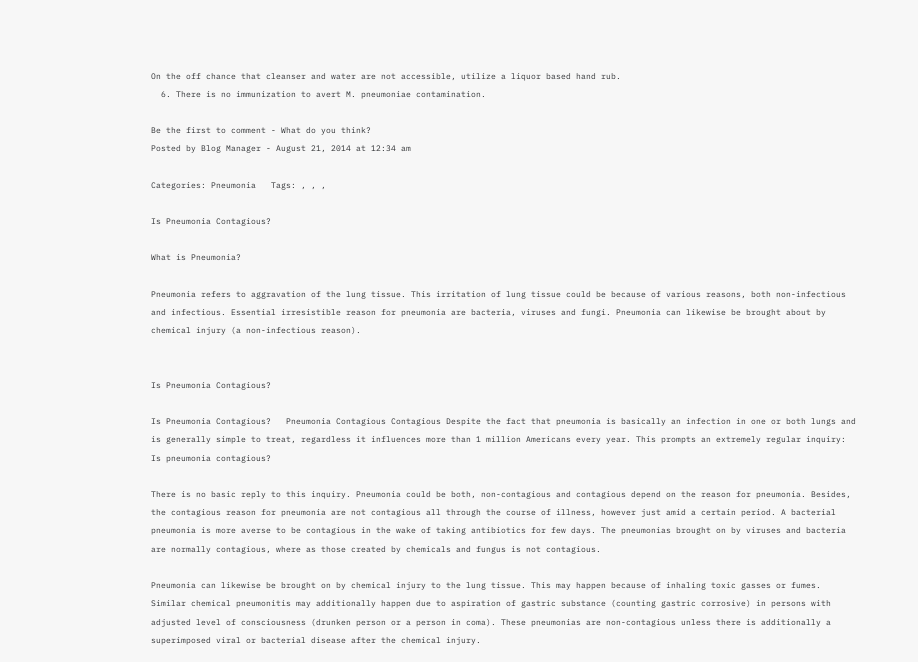On the off chance that cleanser and water are not accessible, utilize a liquor based hand rub.
  6. There is no immunization to avert M. pneumoniae contamination.

Be the first to comment - What do you think?
Posted by Blog Manager - August 21, 2014 at 12:34 am

Categories: Pneumonia   Tags: , , ,

Is Pneumonia Contagious?

What is Pneumonia?

Pneumonia refers to aggravation of the lung tissue. This irritation of lung tissue could be because of various reasons, both non-infectious and infectious. Essential irresistible reason for pneumonia are bacteria, viruses and fungi. Pneumonia can likewise be brought about by chemical injury (a non-infectious reason).


Is Pneumonia Contagious?

Is Pneumonia Contagious?   Pneumonia Contagious Contagious Despite the fact that pneumonia is basically an infection in one or both lungs and is generally simple to treat, regardless it influences more than 1 million Americans every year. This prompts an extremely regular inquiry: Is pneumonia contagious?

There is no basic reply to this inquiry. Pneumonia could be both, non-contagious and contagious depend on the reason for pneumonia. Besides, the contagious reason for pneumonia are not contagious all through the course of illness, however just amid a certain period. A bacterial pneumonia is more averse to be contagious in the wake of taking antibiotics for few days. The pneumonias brought on by viruses and bacteria are normally contagious, where as those created by chemicals and fungus is not contagious.

Pneumonia can likewise be brought on by chemical injury to the lung tissue. This may happen because of inhaling toxic gasses or fumes. Similar chemical pneumonitis may additionally happen due to aspiration of gastric substance (counting gastric corrosive) in persons with adjusted level of consciousness (drunken person or a person in coma). These pneumonias are non-contagious unless there is additionally a superimposed viral or bacterial disease after the chemical injury.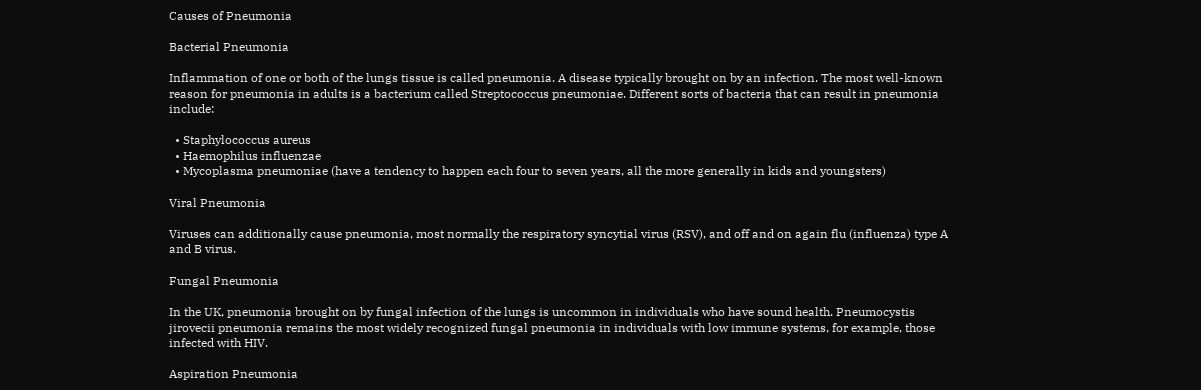Causes of Pneumonia

Bacterial Pneumonia

Inflammation of one or both of the lungs tissue is called pneumonia. A disease typically brought on by an infection. The most well-known reason for pneumonia in adults is a bacterium called Streptococcus pneumoniae. Different sorts of bacteria that can result in pneumonia include:

  • Staphylococcus aureus
  • Haemophilus influenzae
  • Mycoplasma pneumoniae (have a tendency to happen each four to seven years, all the more generally in kids and youngsters)

Viral Pneumonia

Viruses can additionally cause pneumonia, most normally the respiratory syncytial virus (RSV), and off and on again flu (influenza) type A and B virus.

Fungal Pneumonia

In the UK, pneumonia brought on by fungal infection of the lungs is uncommon in individuals who have sound health. Pneumocystis jirovecii pneumonia remains the most widely recognized fungal pneumonia in individuals with low immune systems, for example, those infected with HIV.

Aspiration Pneumonia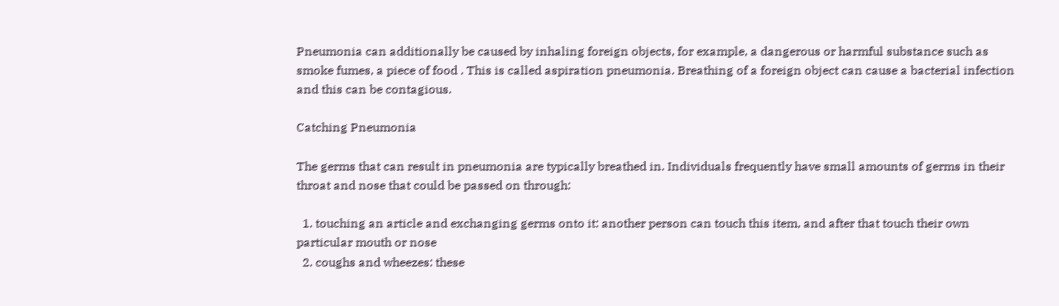Pneumonia can additionally be caused by inhaling foreign objects, for example, a dangerous or harmful substance such as smoke fumes, a piece of food . This is called aspiration pneumonia. Breathing of a foreign object can cause a bacterial infection and this can be contagious.

Catching Pneumonia

The germs that can result in pneumonia are typically breathed in. Individuals frequently have small amounts of germs in their throat and nose that could be passed on through:

  1. touching an article and exchanging germs onto it: another person can touch this item, and after that touch their own particular mouth or nose
  2. coughs and wheezes: these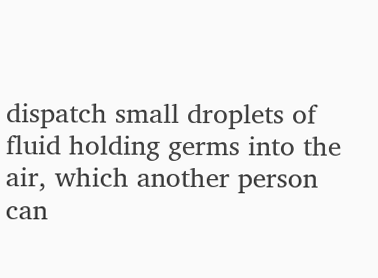dispatch small droplets of fluid holding germs into the air, which another person can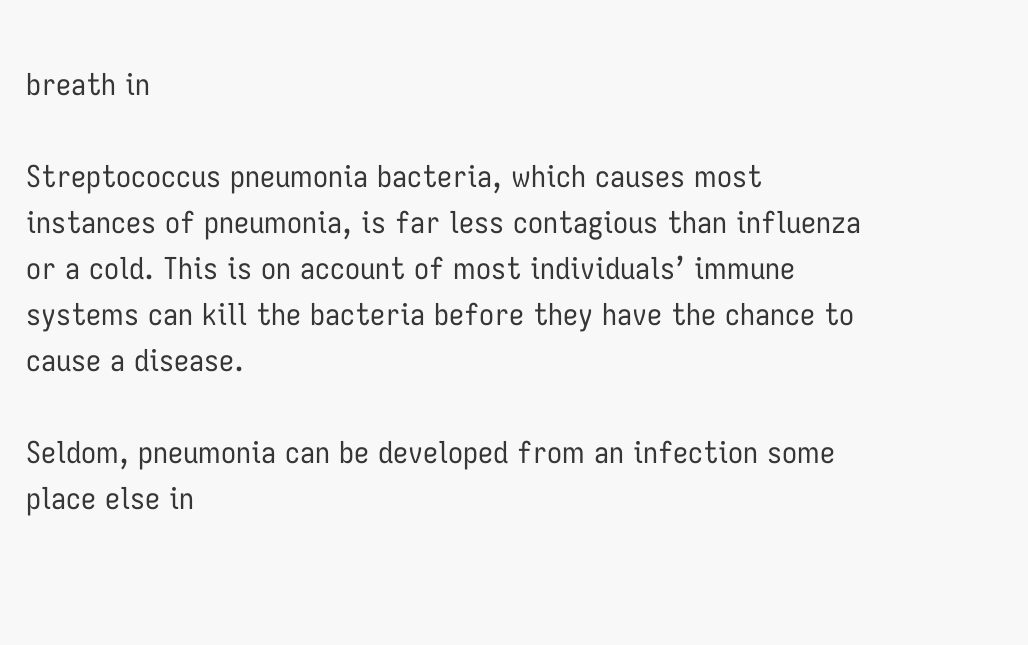breath in

Streptococcus pneumonia bacteria, which causes most instances of pneumonia, is far less contagious than influenza or a cold. This is on account of most individuals’ immune systems can kill the bacteria before they have the chance to cause a disease.

Seldom, pneumonia can be developed from an infection some place else in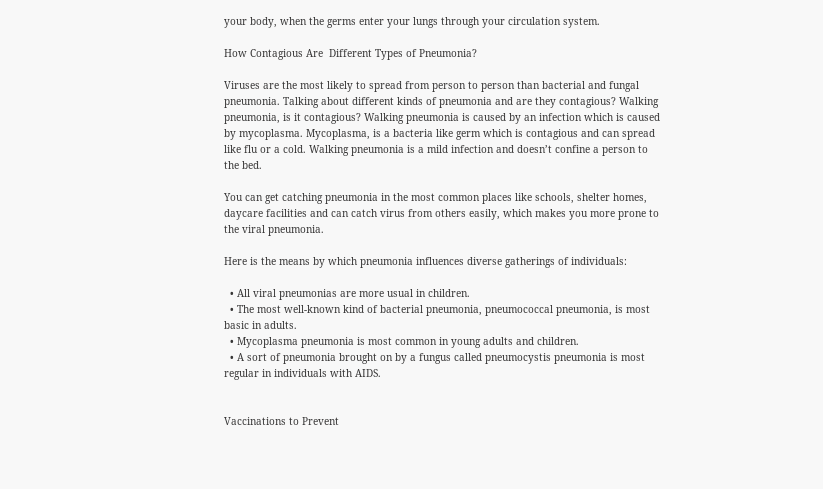your body, when the germs enter your lungs through your circulation system.

How Contagious Are  Different Types of Pneumonia?

Viruses are the most likely to spread from person to person than bacterial and fungal pneumonia. Talking about different kinds of pneumonia and are they contagious? Walking pneumonia, is it contagious? Walking pneumonia is caused by an infection which is caused by mycoplasma. Mycoplasma, is a bacteria like germ which is contagious and can spread like flu or a cold. Walking pneumonia is a mild infection and doesn’t confine a person to the bed.

You can get catching pneumonia in the most common places like schools, shelter homes, daycare facilities and can catch virus from others easily, which makes you more prone to the viral pneumonia.

Here is the means by which pneumonia influences diverse gatherings of individuals:

  • All viral pneumonias are more usual in children.
  • The most well-known kind of bacterial pneumonia, pneumococcal pneumonia, is most basic in adults.
  • Mycoplasma pneumonia is most common in young adults and children.
  • A sort of pneumonia brought on by a fungus called pneumocystis pneumonia is most regular in individuals with AIDS.


Vaccinations to Prevent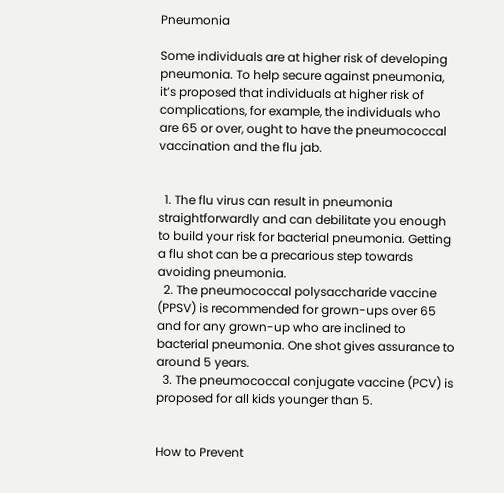Pneumonia

Some individuals are at higher risk of developing pneumonia. To help secure against pneumonia, it’s proposed that individuals at higher risk of complications, for example, the individuals who are 65 or over, ought to have the pneumococcal vaccination and the flu jab.


  1. The flu virus can result in pneumonia straightforwardly and can debilitate you enough to build your risk for bacterial pneumonia. Getting a flu shot can be a precarious step towards avoiding pneumonia.
  2. The pneumococcal polysaccharide vaccine (PPSV) is recommended for grown-ups over 65 and for any grown-up who are inclined to bacterial pneumonia. One shot gives assurance to around 5 years.
  3. The pneumococcal conjugate vaccine (PCV) is proposed for all kids younger than 5.


How to Prevent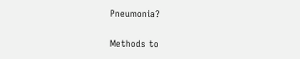Pneumonia?

Methods to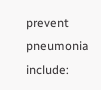prevent pneumonia include: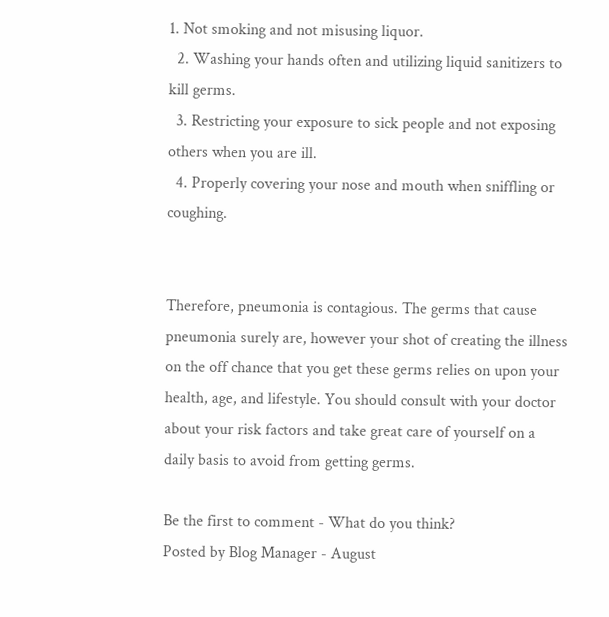1. Not smoking and not misusing liquor.
  2. Washing your hands often and utilizing liquid sanitizers to kill germs.
  3. Restricting your exposure to sick people and not exposing others when you are ill.
  4. Properly covering your nose and mouth when sniffling or coughing.


Therefore, pneumonia is contagious. The germs that cause pneumonia surely are, however your shot of creating the illness on the off chance that you get these germs relies on upon your health, age, and lifestyle. You should consult with your doctor about your risk factors and take great care of yourself on a daily basis to avoid from getting germs.

Be the first to comment - What do you think?
Posted by Blog Manager - August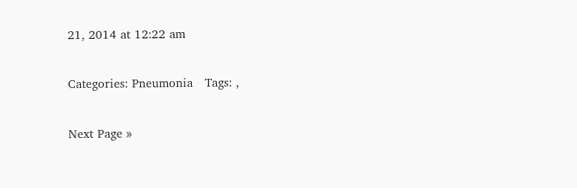21, 2014 at 12:22 am

Categories: Pneumonia   Tags: ,

Next Page »